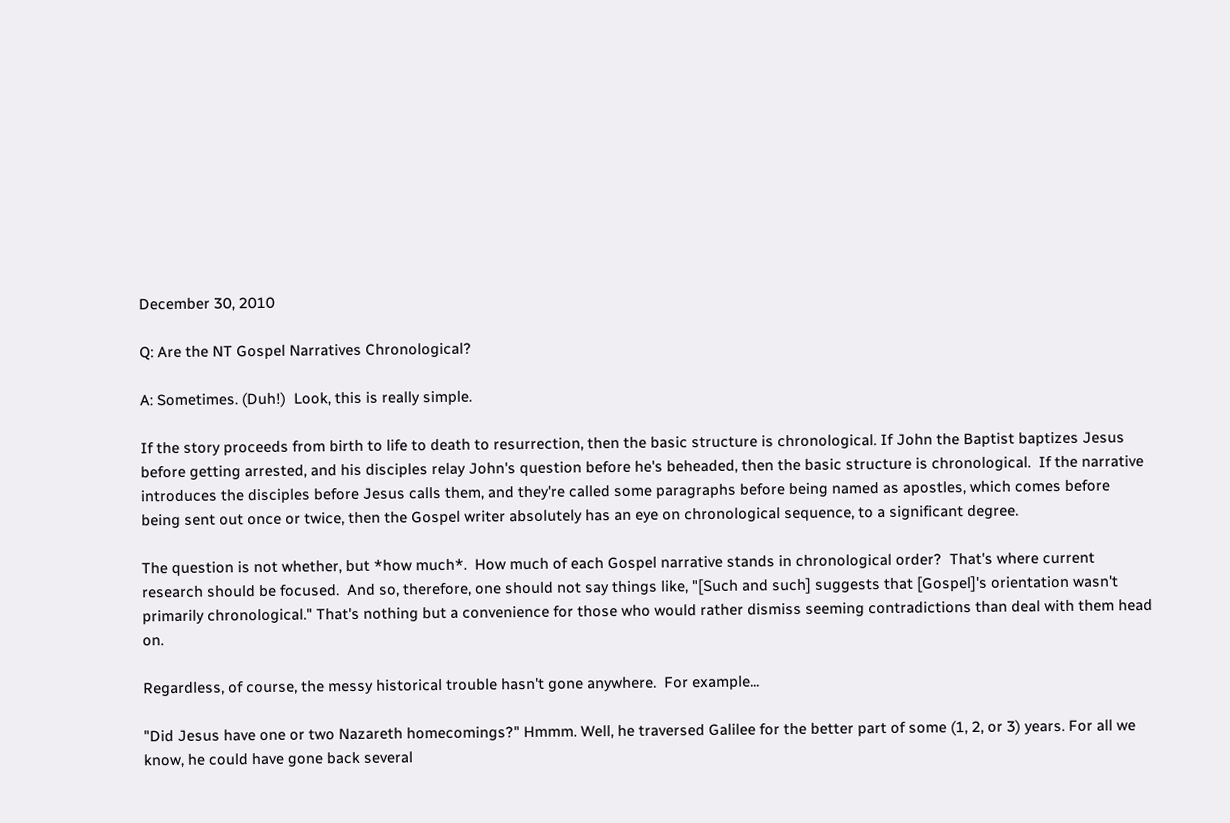December 30, 2010

Q: Are the NT Gospel Narratives Chronological?

A: Sometimes. (Duh!)  Look, this is really simple.

If the story proceeds from birth to life to death to resurrection, then the basic structure is chronological. If John the Baptist baptizes Jesus before getting arrested, and his disciples relay John's question before he's beheaded, then the basic structure is chronological.  If the narrative introduces the disciples before Jesus calls them, and they're called some paragraphs before being named as apostles, which comes before being sent out once or twice, then the Gospel writer absolutely has an eye on chronological sequence, to a significant degree.

The question is not whether, but *how much*.  How much of each Gospel narrative stands in chronological order?  That's where current research should be focused.  And so, therefore, one should not say things like, "[Such and such] suggests that [Gospel]'s orientation wasn't primarily chronological." That's nothing but a convenience for those who would rather dismiss seeming contradictions than deal with them head on.

Regardless, of course, the messy historical trouble hasn't gone anywhere.  For example...

"Did Jesus have one or two Nazareth homecomings?" Hmmm. Well, he traversed Galilee for the better part of some (1, 2, or 3) years. For all we know, he could have gone back several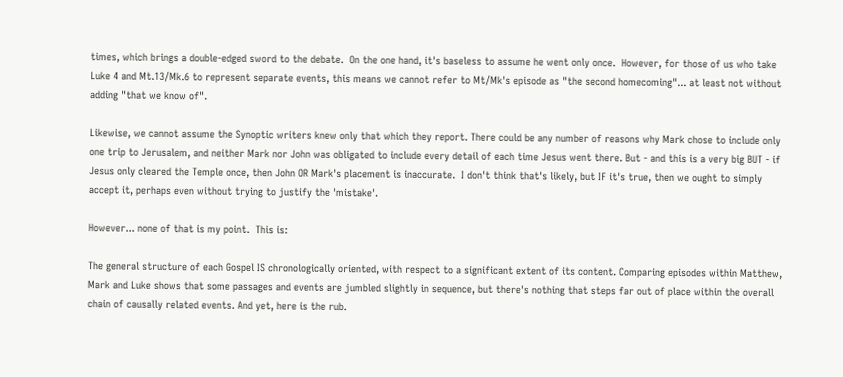times, which brings a double-edged sword to the debate.  On the one hand, it's baseless to assume he went only once.  However, for those of us who take Luke 4 and Mt.13/Mk.6 to represent separate events, this means we cannot refer to Mt/Mk's episode as "the second homecoming"... at least not without adding "that we know of".

Likewise, we cannot assume the Synoptic writers knew only that which they report. There could be any number of reasons why Mark chose to include only one trip to Jerusalem, and neither Mark nor John was obligated to include every detail of each time Jesus went there. But - and this is a very big BUT - if Jesus only cleared the Temple once, then John OR Mark's placement is inaccurate.  I don't think that's likely, but IF it's true, then we ought to simply accept it, perhaps even without trying to justify the 'mistake'.

However... none of that is my point.  This is:

The general structure of each Gospel IS chronologically oriented, with respect to a significant extent of its content. Comparing episodes within Matthew, Mark and Luke shows that some passages and events are jumbled slightly in sequence, but there's nothing that steps far out of place within the overall chain of causally related events. And yet, here is the rub.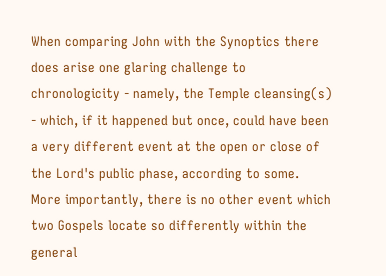When comparing John with the Synoptics there does arise one glaring challenge to chronologicity - namely, the Temple cleansing(s) - which, if it happened but once, could have been a very different event at the open or close of the Lord's public phase, according to some.  More importantly, there is no other event which two Gospels locate so differently within the general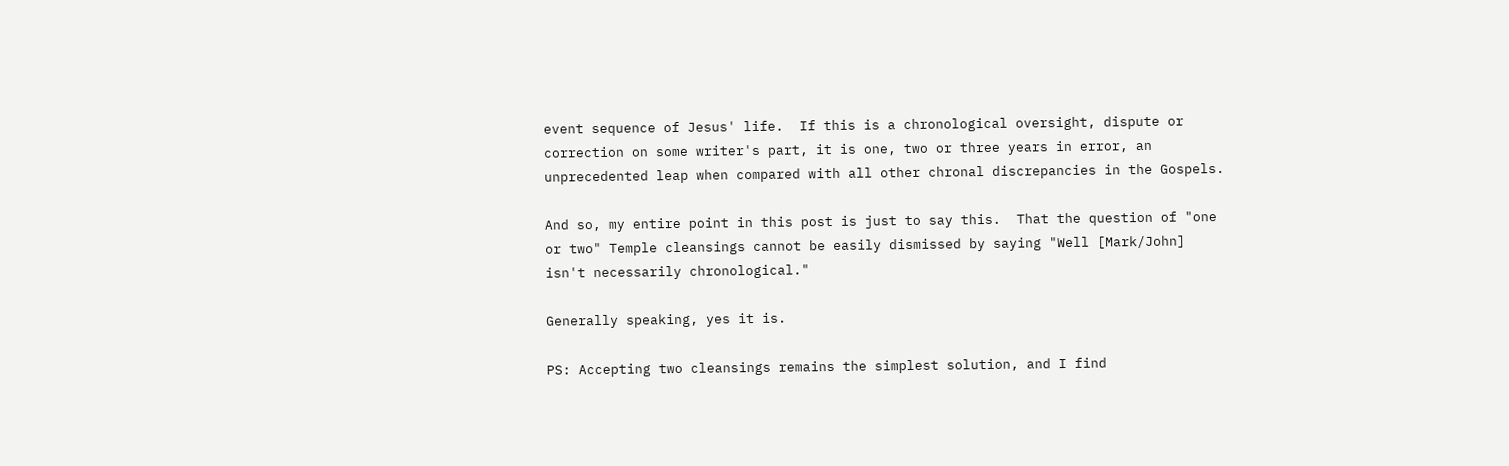event sequence of Jesus' life.  If this is a chronological oversight, dispute or correction on some writer's part, it is one, two or three years in error, an unprecedented leap when compared with all other chronal discrepancies in the Gospels.

And so, my entire point in this post is just to say this.  That the question of "one or two" Temple cleansings cannot be easily dismissed by saying "Well [Mark/John] isn't necessarily chronological."

Generally speaking, yes it is.

PS: Accepting two cleansings remains the simplest solution, and I find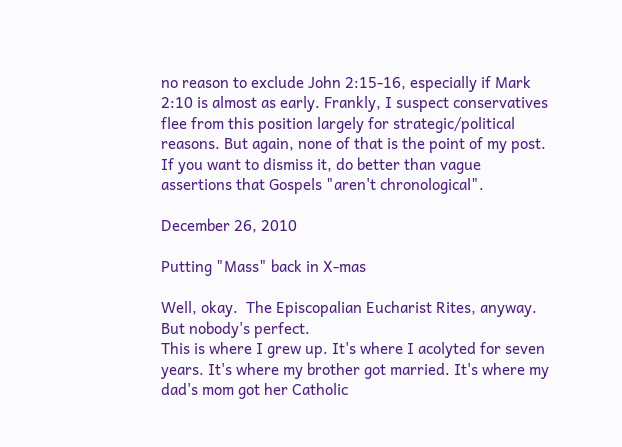no reason to exclude John 2:15-16, especially if Mark 2:10 is almost as early. Frankly, I suspect conservatives flee from this position largely for strategic/political reasons. But again, none of that is the point of my post. If you want to dismiss it, do better than vague assertions that Gospels "aren't chronological".

December 26, 2010

Putting "Mass" back in X-mas

Well, okay.  The Episcopalian Eucharist Rites, anyway.  But nobody's perfect.
This is where I grew up. It's where I acolyted for seven years. It's where my brother got married. It's where my dad's mom got her Catholic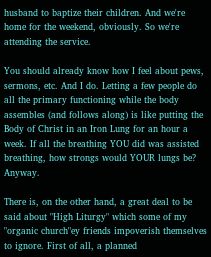husband to baptize their children. And we're home for the weekend, obviously. So we're attending the service.

You should already know how I feel about pews, sermons, etc. And I do. Letting a few people do all the primary functioning while the body assembles (and follows along) is like putting the Body of Christ in an Iron Lung for an hour a week. If all the breathing YOU did was assisted breathing, how strongs would YOUR lungs be? Anyway.

There is, on the other hand, a great deal to be said about "High Liturgy" which some of my "organic church"ey friends impoverish themselves to ignore. First of all, a planned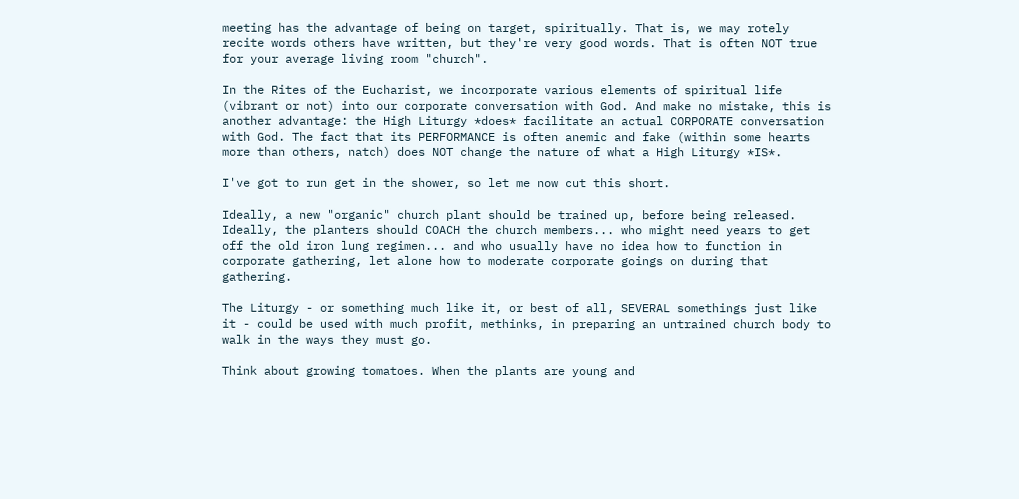meeting has the advantage of being on target, spiritually. That is, we may rotely recite words others have written, but they're very good words. That is often NOT true for your average living room "church".

In the Rites of the Eucharist, we incorporate various elements of spiritual life (vibrant or not) into our corporate conversation with God. And make no mistake, this is another advantage: the High Liturgy *does* facilitate an actual CORPORATE conversation with God. The fact that its PERFORMANCE is often anemic and fake (within some hearts more than others, natch) does NOT change the nature of what a High Liturgy *IS*.

I've got to run get in the shower, so let me now cut this short.

Ideally, a new "organic" church plant should be trained up, before being released. Ideally, the planters should COACH the church members... who might need years to get off the old iron lung regimen... and who usually have no idea how to function in corporate gathering, let alone how to moderate corporate goings on during that gathering.

The Liturgy - or something much like it, or best of all, SEVERAL somethings just like it - could be used with much profit, methinks, in preparing an untrained church body to walk in the ways they must go.

Think about growing tomatoes. When the plants are young and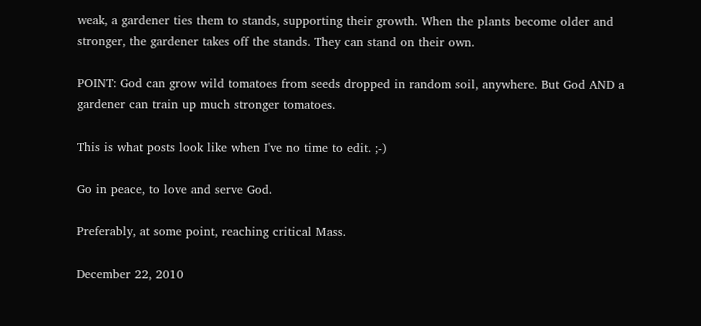weak, a gardener ties them to stands, supporting their growth. When the plants become older and stronger, the gardener takes off the stands. They can stand on their own.

POINT: God can grow wild tomatoes from seeds dropped in random soil, anywhere. But God AND a gardener can train up much stronger tomatoes.

This is what posts look like when I've no time to edit. ;-)

Go in peace, to love and serve God.

Preferably, at some point, reaching critical Mass.

December 22, 2010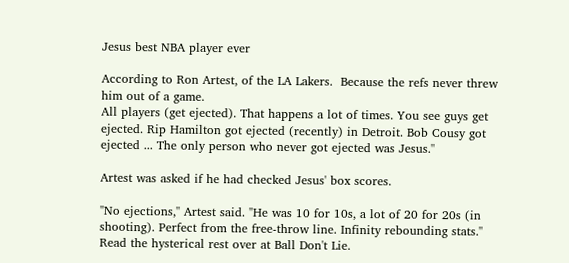Jesus best NBA player ever

According to Ron Artest, of the LA Lakers.  Because the refs never threw him out of a game.
All players (get ejected). That happens a lot of times. You see guys get ejected. Rip Hamilton got ejected (recently) in Detroit. Bob Cousy got ejected ... The only person who never got ejected was Jesus.''

Artest was asked if he had checked Jesus' box scores.

"No ejections,'' Artest said. "He was 10 for 10s, a lot of 20 for 20s (in shooting). Perfect from the free-throw line. Infinity rebounding stats.''
Read the hysterical rest over at Ball Don't Lie.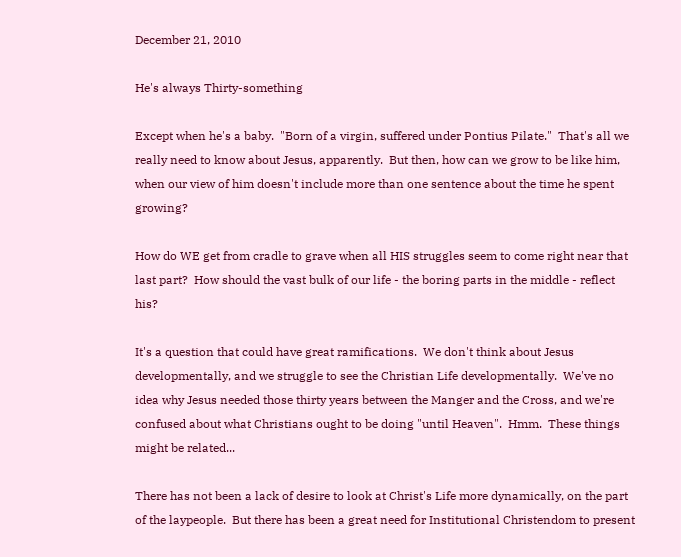December 21, 2010

He's always Thirty-something

Except when he's a baby.  "Born of a virgin, suffered under Pontius Pilate."  That's all we really need to know about Jesus, apparently.  But then, how can we grow to be like him, when our view of him doesn't include more than one sentence about the time he spent growing?

How do WE get from cradle to grave when all HIS struggles seem to come right near that last part?  How should the vast bulk of our life - the boring parts in the middle - reflect his?

It's a question that could have great ramifications.  We don't think about Jesus developmentally, and we struggle to see the Christian Life developmentally.  We've no idea why Jesus needed those thirty years between the Manger and the Cross, and we're confused about what Christians ought to be doing "until Heaven".  Hmm.  These things might be related...

There has not been a lack of desire to look at Christ's Life more dynamically, on the part of the laypeople.  But there has been a great need for Institutional Christendom to present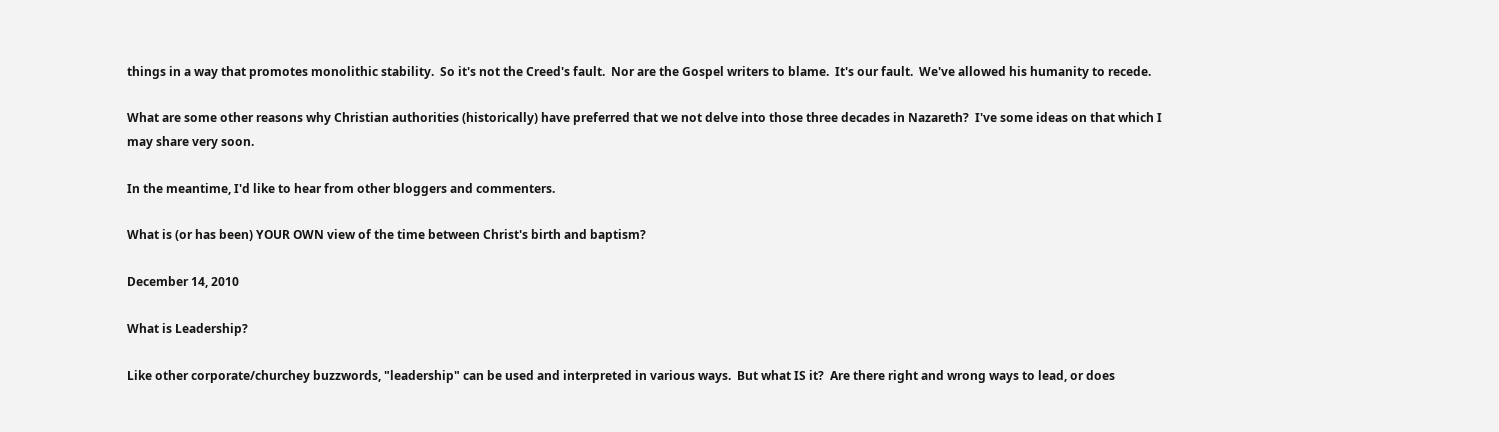things in a way that promotes monolithic stability.  So it's not the Creed's fault.  Nor are the Gospel writers to blame.  It's our fault.  We've allowed his humanity to recede.

What are some other reasons why Christian authorities (historically) have preferred that we not delve into those three decades in Nazareth?  I've some ideas on that which I may share very soon.

In the meantime, I'd like to hear from other bloggers and commenters.

What is (or has been) YOUR OWN view of the time between Christ's birth and baptism?

December 14, 2010

What is Leadership?

Like other corporate/churchey buzzwords, "leadership" can be used and interpreted in various ways.  But what IS it?  Are there right and wrong ways to lead, or does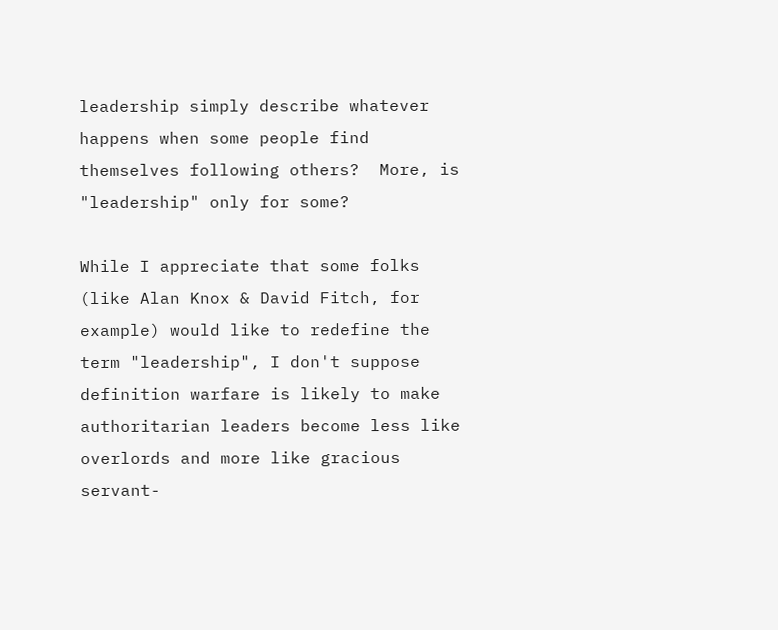leadership simply describe whatever happens when some people find themselves following others?  More, is "leadership" only for some?

While I appreciate that some folks (like Alan Knox & David Fitch, for example) would like to redefine the term "leadership", I don't suppose definition warfare is likely to make authoritarian leaders become less like overlords and more like gracious servant-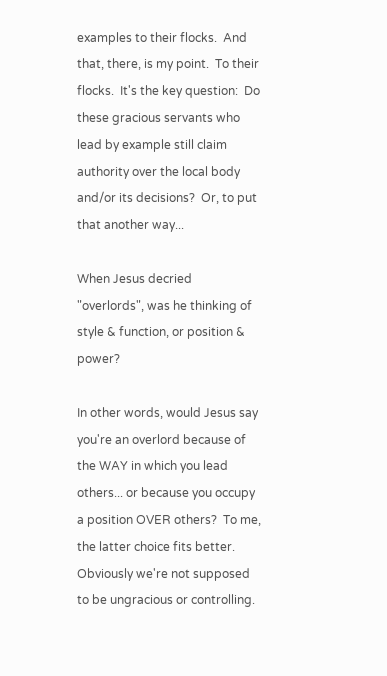examples to their flocks.  And that, there, is my point.  To their flocks.  It's the key question:  Do these gracious servants who lead by example still claim authority over the local body and/or its decisions?  Or, to put that another way...

When Jesus decried "overlords", was he thinking of style & function, or position & power?

In other words, would Jesus say you're an overlord because of the WAY in which you lead others... or because you occupy a position OVER others?  To me, the latter choice fits better.  Obviously we're not supposed to be ungracious or controlling.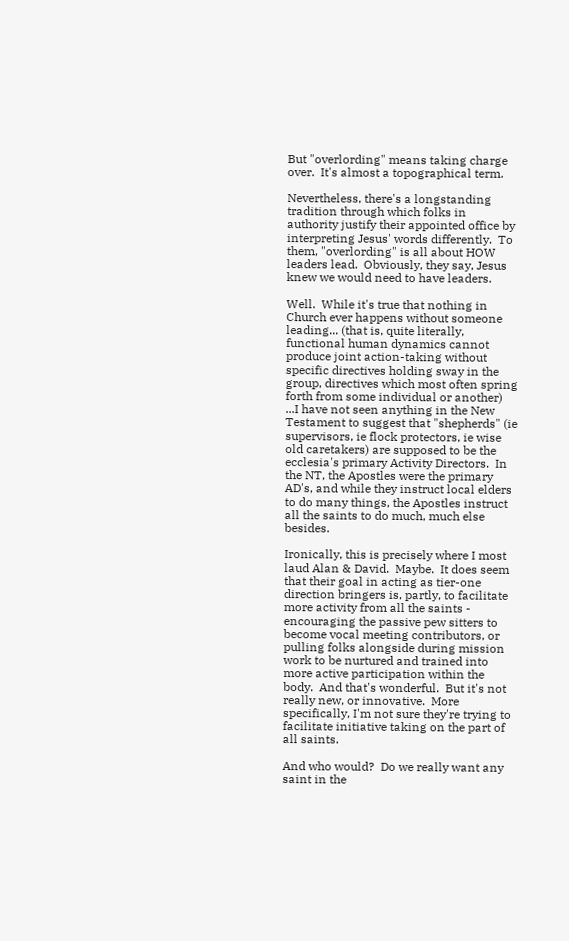But "overlording" means taking charge over.  It's almost a topographical term.

Nevertheless, there's a longstanding tradition through which folks in authority justify their appointed office by interpreting Jesus' words differently.  To them, "overlording" is all about HOW leaders lead.  Obviously, they say, Jesus knew we would need to have leaders.

Well.  While it's true that nothing in Church ever happens without someone leading... (that is, quite literally, functional human dynamics cannot produce joint action-taking without specific directives holding sway in the group, directives which most often spring forth from some individual or another) ...I have not seen anything in the New Testament to suggest that "shepherds" (ie supervisors, ie flock protectors, ie wise old caretakers) are supposed to be the ecclesia's primary Activity Directors.  In the NT, the Apostles were the primary AD's, and while they instruct local elders to do many things, the Apostles instruct all the saints to do much, much else besides.

Ironically, this is precisely where I most laud Alan & David.  Maybe.  It does seem that their goal in acting as tier-one direction bringers is, partly, to facilitate more activity from all the saints - encouraging the passive pew sitters to become vocal meeting contributors, or pulling folks alongside during mission work to be nurtured and trained into more active participation within the body.  And that's wonderful.  But it's not really new, or innovative.  More specifically, I'm not sure they're trying to facilitate initiative taking on the part of all saints.

And who would?  Do we really want any saint in the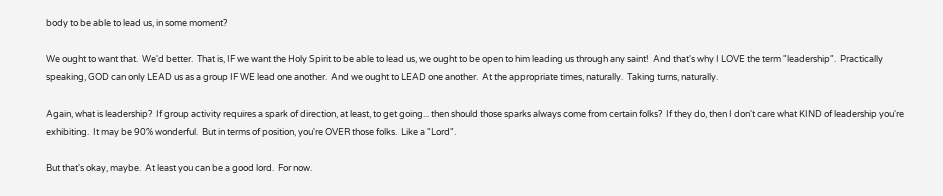body to be able to lead us, in some moment?

We ought to want that.  We'd better.  That is, IF we want the Holy Spirit to be able to lead us, we ought to be open to him leading us through any saint!  And that's why I LOVE the term "leadership".  Practically speaking, GOD can only LEAD us as a group IF WE lead one another.  And we ought to LEAD one another.  At the appropriate times, naturally.  Taking turns, naturally.

Again, what is leadership?  If group activity requires a spark of direction, at least, to get going... then should those sparks always come from certain folks?  If they do, then I don't care what KIND of leadership you're exhibiting.  It may be 90% wonderful.  But in terms of position, you're OVER those folks.  Like a "Lord".

But that's okay, maybe.  At least you can be a good lord.  For now.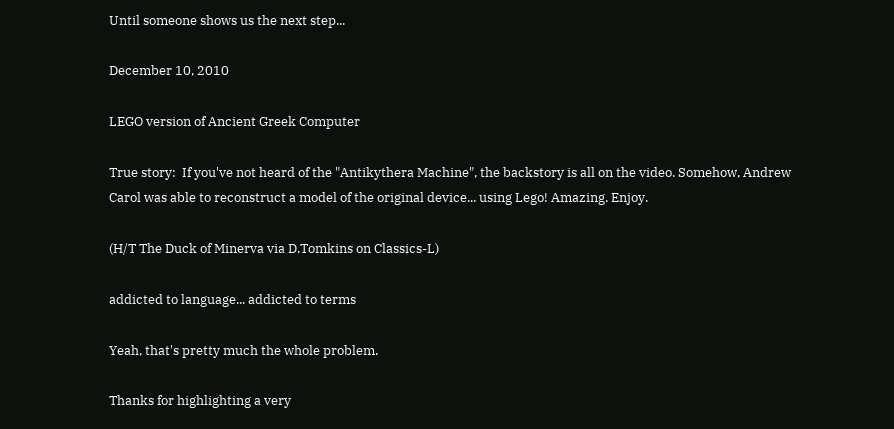Until someone shows us the next step...

December 10, 2010

LEGO version of Ancient Greek Computer

True story:  If you've not heard of the "Antikythera Machine", the backstory is all on the video. Somehow, Andrew Carol was able to reconstruct a model of the original device... using Lego! Amazing. Enjoy.

(H/T The Duck of Minerva via D.Tomkins on Classics-L)

addicted to language... addicted to terms

Yeah, that's pretty much the whole problem.

Thanks for highlighting a very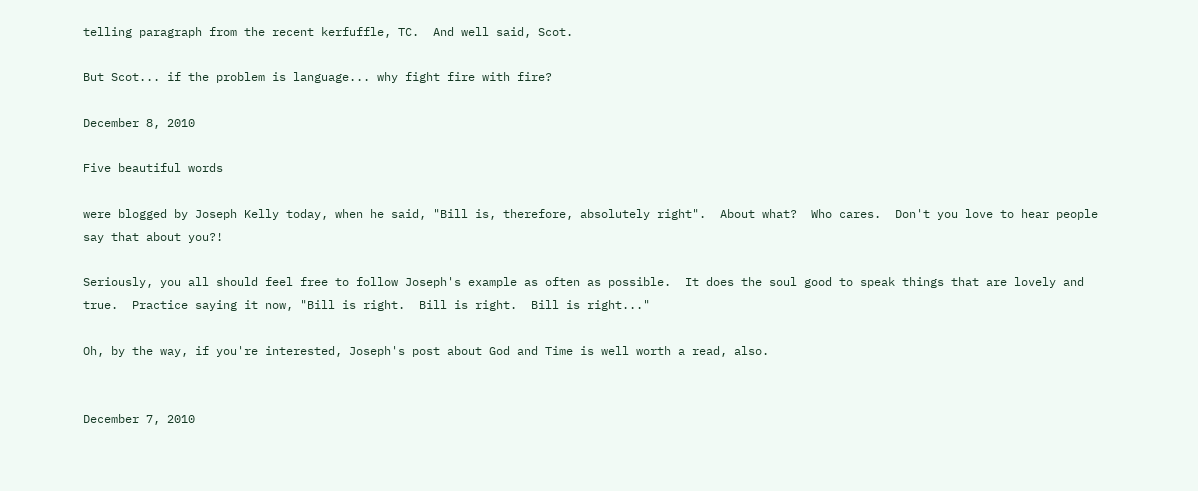telling paragraph from the recent kerfuffle, TC.  And well said, Scot.

But Scot... if the problem is language... why fight fire with fire?

December 8, 2010

Five beautiful words

were blogged by Joseph Kelly today, when he said, "Bill is, therefore, absolutely right".  About what?  Who cares.  Don't you love to hear people say that about you?!

Seriously, you all should feel free to follow Joseph's example as often as possible.  It does the soul good to speak things that are lovely and true.  Practice saying it now, "Bill is right.  Bill is right.  Bill is right..."

Oh, by the way, if you're interested, Joseph's post about God and Time is well worth a read, also.


December 7, 2010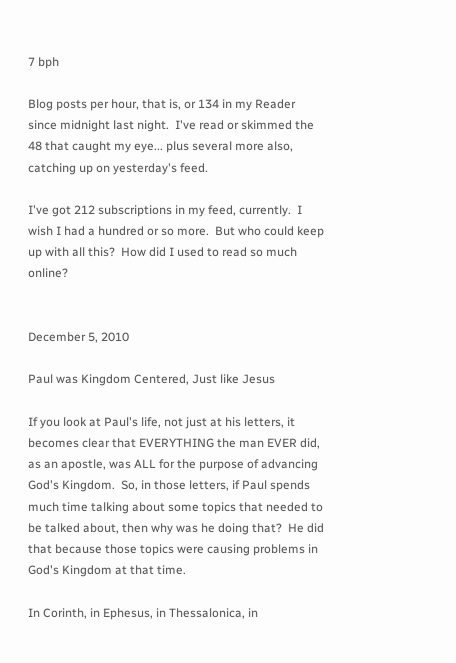7 bph

Blog posts per hour, that is, or 134 in my Reader since midnight last night.  I've read or skimmed the 48 that caught my eye... plus several more also, catching up on yesterday's feed.

I've got 212 subscriptions in my feed, currently.  I wish I had a hundred or so more.  But who could keep up with all this?  How did I used to read so much online?


December 5, 2010

Paul was Kingdom Centered, Just like Jesus

If you look at Paul's life, not just at his letters, it becomes clear that EVERYTHING the man EVER did, as an apostle, was ALL for the purpose of advancing God's Kingdom.  So, in those letters, if Paul spends much time talking about some topics that needed to be talked about, then why was he doing that?  He did that because those topics were causing problems in God's Kingdom at that time.

In Corinth, in Ephesus, in Thessalonica, in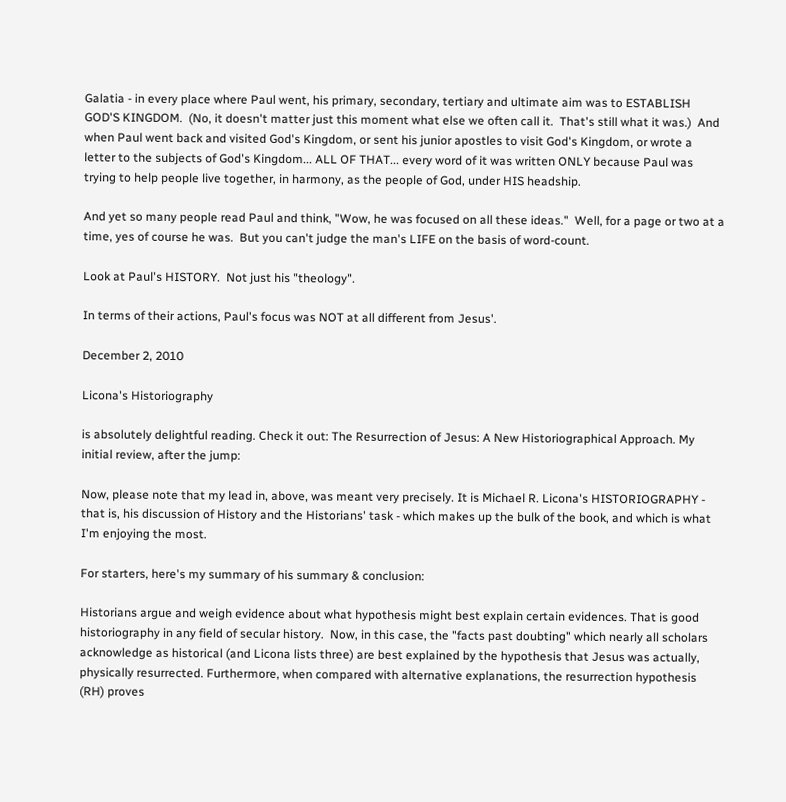Galatia - in every place where Paul went, his primary, secondary, tertiary and ultimate aim was to ESTABLISH GOD'S KINGDOM.  (No, it doesn't matter just this moment what else we often call it.  That's still what it was.)  And when Paul went back and visited God's Kingdom, or sent his junior apostles to visit God's Kingdom, or wrote a letter to the subjects of God's Kingdom... ALL OF THAT... every word of it was written ONLY because Paul was trying to help people live together, in harmony, as the people of God, under HIS headship.

And yet so many people read Paul and think, "Wow, he was focused on all these ideas."  Well, for a page or two at a time, yes of course he was.  But you can't judge the man's LIFE on the basis of word-count.

Look at Paul's HISTORY.  Not just his "theology".

In terms of their actions, Paul's focus was NOT at all different from Jesus'.

December 2, 2010

Licona's Historiography

is absolutely delightful reading. Check it out: The Resurrection of Jesus: A New Historiographical Approach. My initial review, after the jump:

Now, please note that my lead in, above, was meant very precisely. It is Michael R. Licona's HISTORIOGRAPHY - that is, his discussion of History and the Historians' task - which makes up the bulk of the book, and which is what I'm enjoying the most.

For starters, here's my summary of his summary & conclusion:

Historians argue and weigh evidence about what hypothesis might best explain certain evidences. That is good historiography in any field of secular history.  Now, in this case, the "facts past doubting" which nearly all scholars acknowledge as historical (and Licona lists three) are best explained by the hypothesis that Jesus was actually, physically resurrected. Furthermore, when compared with alternative explanations, the resurrection hypothesis (RH) proves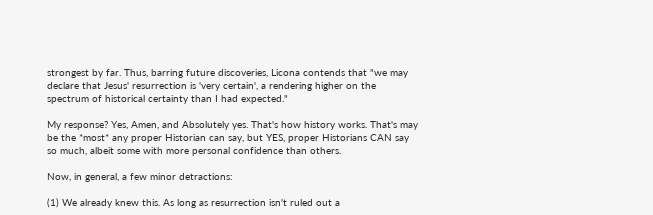strongest by far. Thus, barring future discoveries, Licona contends that "we may declare that Jesus' resurrection is 'very certain', a rendering higher on the spectrum of historical certainty than I had expected."

My response? Yes, Amen, and Absolutely yes. That's how history works. That's may be the *most* any proper Historian can say, but YES, proper Historians CAN say so much, albeit some with more personal confidence than others.

Now, in general, a few minor detractions:

(1) We already knew this. As long as resurrection isn't ruled out a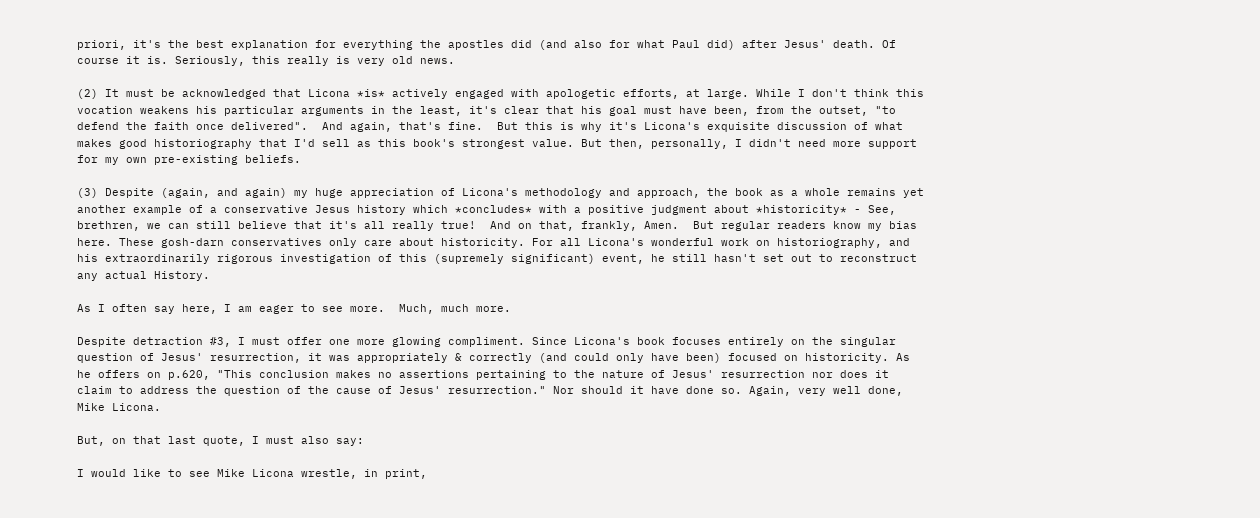priori, it's the best explanation for everything the apostles did (and also for what Paul did) after Jesus' death. Of course it is. Seriously, this really is very old news.

(2) It must be acknowledged that Licona *is* actively engaged with apologetic efforts, at large. While I don't think this vocation weakens his particular arguments in the least, it's clear that his goal must have been, from the outset, "to defend the faith once delivered".  And again, that's fine.  But this is why it's Licona's exquisite discussion of what makes good historiography that I'd sell as this book's strongest value. But then, personally, I didn't need more support for my own pre-existing beliefs.

(3) Despite (again, and again) my huge appreciation of Licona's methodology and approach, the book as a whole remains yet another example of a conservative Jesus history which *concludes* with a positive judgment about *historicity* - See, brethren, we can still believe that it's all really true!  And on that, frankly, Amen.  But regular readers know my bias here. These gosh-darn conservatives only care about historicity. For all Licona's wonderful work on historiography, and his extraordinarily rigorous investigation of this (supremely significant) event, he still hasn't set out to reconstruct any actual History.

As I often say here, I am eager to see more.  Much, much more.

Despite detraction #3, I must offer one more glowing compliment. Since Licona's book focuses entirely on the singular question of Jesus' resurrection, it was appropriately & correctly (and could only have been) focused on historicity. As he offers on p.620, "This conclusion makes no assertions pertaining to the nature of Jesus' resurrection nor does it claim to address the question of the cause of Jesus' resurrection." Nor should it have done so. Again, very well done, Mike Licona.

But, on that last quote, I must also say:

I would like to see Mike Licona wrestle, in print,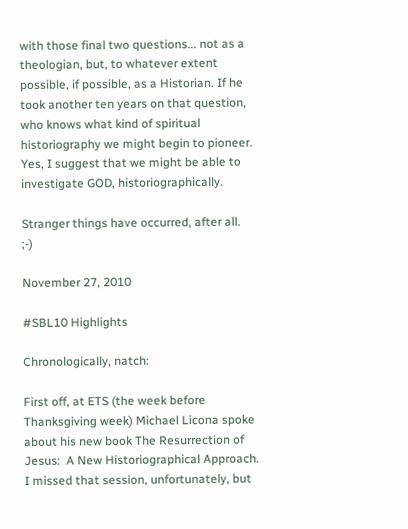with those final two questions... not as a theologian, but, to whatever extent possible, if possible, as a Historian. If he took another ten years on that question, who knows what kind of spiritual historiography we might begin to pioneer. Yes, I suggest that we might be able to investigate GOD, historiographically.

Stranger things have occurred, after all.  ;-)

November 27, 2010

#SBL10 Highlights

Chronologically, natch:

First off, at ETS (the week before Thanksgiving week) Michael Licona spoke about his new book The Resurrection of Jesus:  A New Historiographical Approach.  I missed that session, unfortunately, but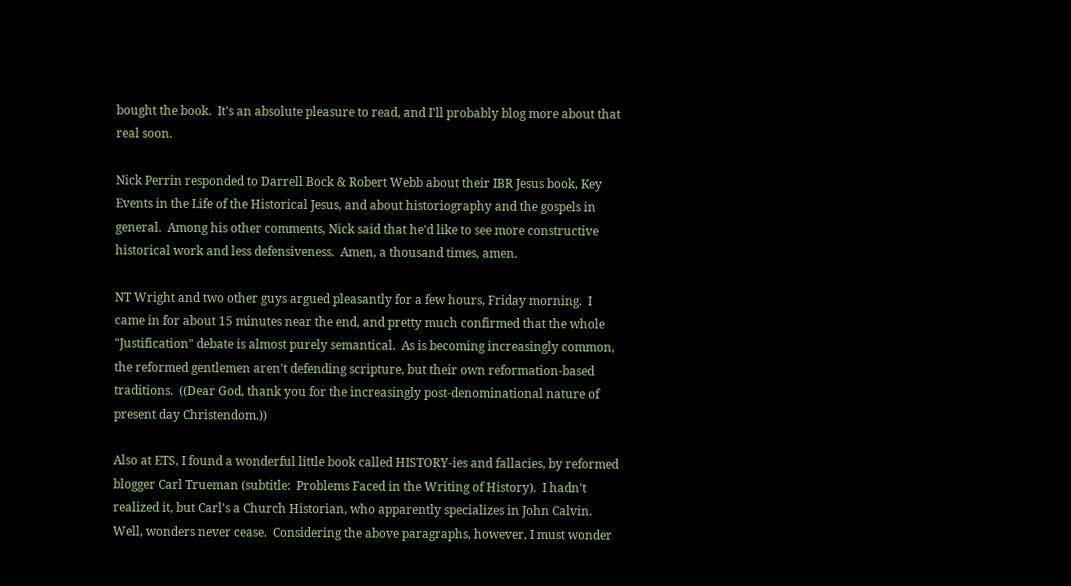bought the book.  It's an absolute pleasure to read, and I'll probably blog more about that real soon.

Nick Perrin responded to Darrell Bock & Robert Webb about their IBR Jesus book, Key Events in the Life of the Historical Jesus, and about historiography and the gospels in general.  Among his other comments, Nick said that he'd like to see more constructive historical work and less defensiveness.  Amen, a thousand times, amen.

NT Wright and two other guys argued pleasantly for a few hours, Friday morning.  I came in for about 15 minutes near the end, and pretty much confirmed that the whole "Justification" debate is almost purely semantical.  As is becoming increasingly common, the reformed gentlemen aren't defending scripture, but their own reformation-based traditions.  ((Dear God, thank you for the increasingly post-denominational nature of present day Christendom.))

Also at ETS, I found a wonderful little book called HISTORY-ies and fallacies, by reformed blogger Carl Trueman (subtitle:  Problems Faced in the Writing of History).  I hadn't realized it, but Carl's a Church Historian, who apparently specializes in John Calvin.  Well, wonders never cease.  Considering the above paragraphs, however, I must wonder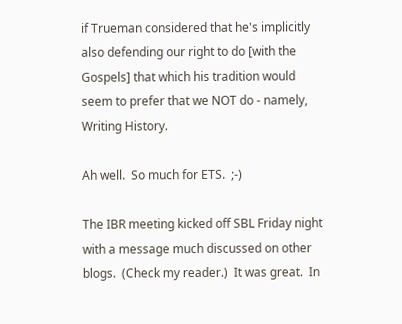if Trueman considered that he's implicitly also defending our right to do [with the Gospels] that which his tradition would seem to prefer that we NOT do - namely, Writing History.

Ah well.  So much for ETS.  ;-)

The IBR meeting kicked off SBL Friday night with a message much discussed on other blogs.  (Check my reader.)  It was great.  In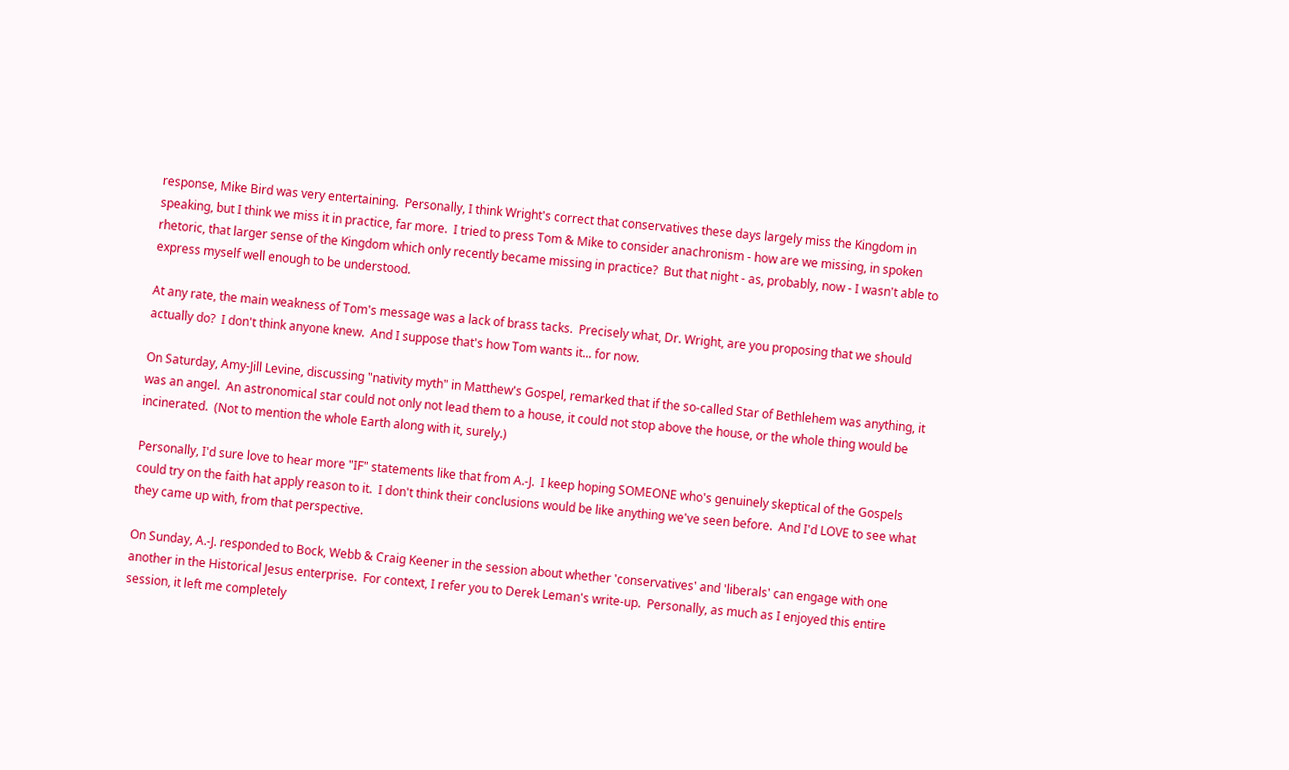response, Mike Bird was very entertaining.  Personally, I think Wright's correct that conservatives these days largely miss the Kingdom in speaking, but I think we miss it in practice, far more.  I tried to press Tom & Mike to consider anachronism - how are we missing, in spoken rhetoric, that larger sense of the Kingdom which only recently became missing in practice?  But that night - as, probably, now - I wasn't able to express myself well enough to be understood.

At any rate, the main weakness of Tom's message was a lack of brass tacks.  Precisely what, Dr. Wright, are you proposing that we should actually do?  I don't think anyone knew.  And I suppose that's how Tom wants it... for now.

On Saturday, Amy-Jill Levine, discussing "nativity myth" in Matthew's Gospel, remarked that if the so-called Star of Bethlehem was anything, it was an angel.  An astronomical star could not only not lead them to a house, it could not stop above the house, or the whole thing would be incinerated.  (Not to mention the whole Earth along with it, surely.)

Personally, I'd sure love to hear more "IF" statements like that from A.-J.  I keep hoping SOMEONE who's genuinely skeptical of the Gospels could try on the faith hat apply reason to it.  I don't think their conclusions would be like anything we've seen before.  And I'd LOVE to see what they came up with, from that perspective.

On Sunday, A.-J. responded to Bock, Webb & Craig Keener in the session about whether 'conservatives' and 'liberals' can engage with one another in the Historical Jesus enterprise.  For context, I refer you to Derek Leman's write-up.  Personally, as much as I enjoyed this entire session, it left me completely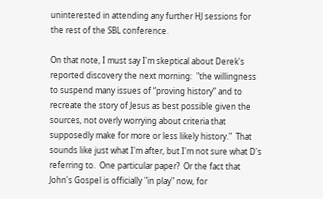uninterested in attending any further HJ sessions for the rest of the SBL conference.

On that note, I must say I'm skeptical about Derek's reported discovery the next morning:  "the willingness to suspend many issues of “proving history” and to recreate the story of Jesus as best possible given the sources, not overly worrying about criteria that supposedly make for more or less likely history."  That sounds like just what I'm after, but I'm not sure what D's referring to.  One particular paper?  Or the fact that John's Gospel is officially "in play" now, for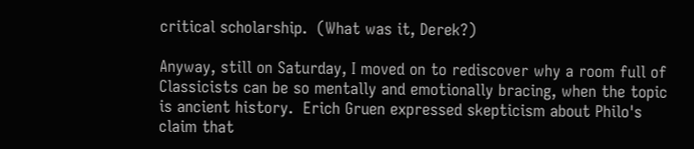critical scholarship.  (What was it, Derek?)

Anyway, still on Saturday, I moved on to rediscover why a room full of Classicists can be so mentally and emotionally bracing, when the topic is ancient history.  Erich Gruen expressed skepticism about Philo's claim that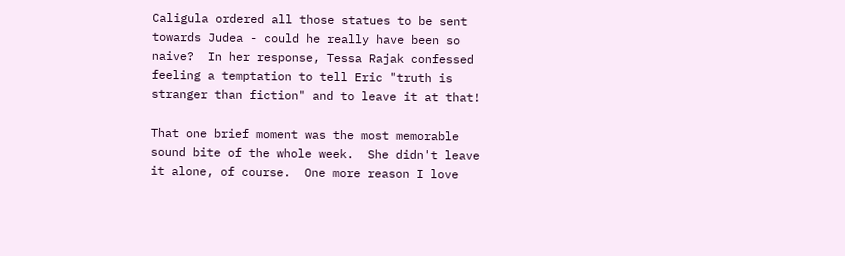Caligula ordered all those statues to be sent towards Judea - could he really have been so naive?  In her response, Tessa Rajak confessed feeling a temptation to tell Eric "truth is stranger than fiction" and to leave it at that!

That one brief moment was the most memorable sound bite of the whole week.  She didn't leave it alone, of course.  One more reason I love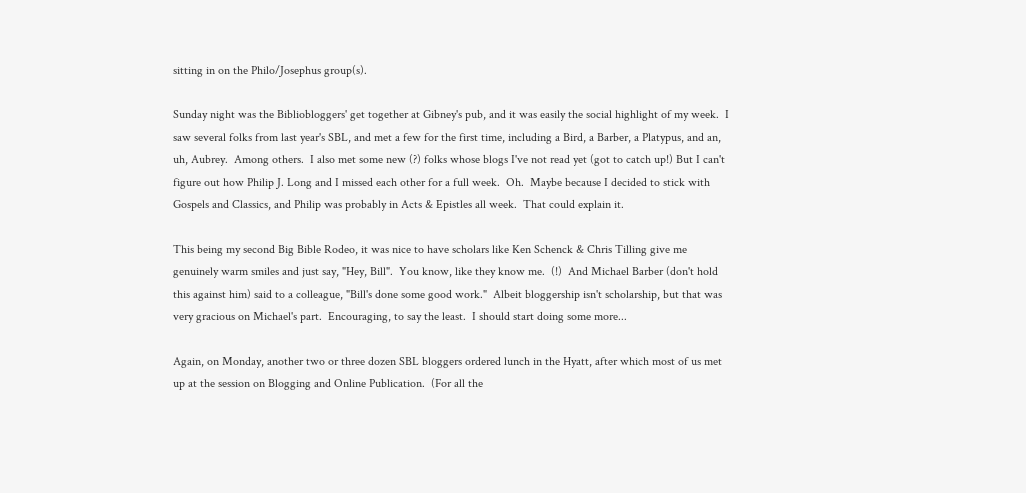sitting in on the Philo/Josephus group(s).

Sunday night was the Bibliobloggers' get together at Gibney's pub, and it was easily the social highlight of my week.  I saw several folks from last year's SBL, and met a few for the first time, including a Bird, a Barber, a Platypus, and an, uh, Aubrey.  Among others.  I also met some new (?) folks whose blogs I've not read yet (got to catch up!) But I can't figure out how Philip J. Long and I missed each other for a full week.  Oh.  Maybe because I decided to stick with Gospels and Classics, and Philip was probably in Acts & Epistles all week.  That could explain it.

This being my second Big Bible Rodeo, it was nice to have scholars like Ken Schenck & Chris Tilling give me genuinely warm smiles and just say, "Hey, Bill".  You know, like they know me.  (!)  And Michael Barber (don't hold this against him) said to a colleague, "Bill's done some good work."  Albeit bloggership isn't scholarship, but that was very gracious on Michael's part.  Encouraging, to say the least.  I should start doing some more...

Again, on Monday, another two or three dozen SBL bloggers ordered lunch in the Hyatt, after which most of us met up at the session on Blogging and Online Publication.  (For all the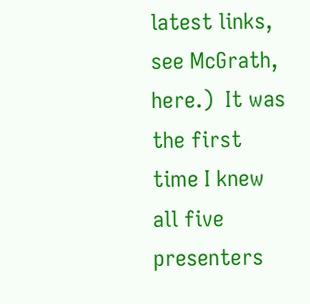latest links, see McGrath, here.)  It was the first time I knew all five presenters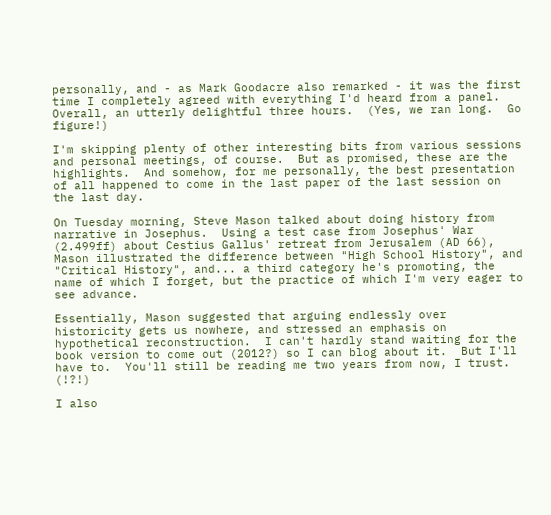personally, and - as Mark Goodacre also remarked - it was the first time I completely agreed with everything I'd heard from a panel.  Overall, an utterly delightful three hours.  (Yes, we ran long.  Go figure!)

I'm skipping plenty of other interesting bits from various sessions and personal meetings, of course.  But as promised, these are the highlights.  And somehow, for me personally, the best presentation of all happened to come in the last paper of the last session on the last day.

On Tuesday morning, Steve Mason talked about doing history from narrative in Josephus.  Using a test case from Josephus' War (2.499ff) about Cestius Gallus' retreat from Jerusalem (AD 66), Mason illustrated the difference between "High School History", and "Critical History", and... a third category he's promoting, the name of which I forget, but the practice of which I'm very eager to see advance.

Essentially, Mason suggested that arguing endlessly over historicity gets us nowhere, and stressed an emphasis on hypothetical reconstruction.  I can't hardly stand waiting for the book version to come out (2012?) so I can blog about it.  But I'll have to.  You'll still be reading me two years from now, I trust.  (!?!)

I also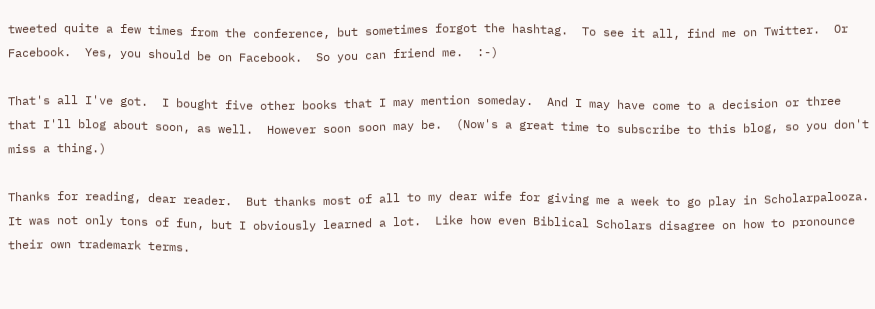tweeted quite a few times from the conference, but sometimes forgot the hashtag.  To see it all, find me on Twitter.  Or Facebook.  Yes, you should be on Facebook.  So you can friend me.  :-)

That's all I've got.  I bought five other books that I may mention someday.  And I may have come to a decision or three that I'll blog about soon, as well.  However soon soon may be.  (Now's a great time to subscribe to this blog, so you don't miss a thing.)

Thanks for reading, dear reader.  But thanks most of all to my dear wife for giving me a week to go play in Scholarpalooza.  It was not only tons of fun, but I obviously learned a lot.  Like how even Biblical Scholars disagree on how to pronounce their own trademark terms.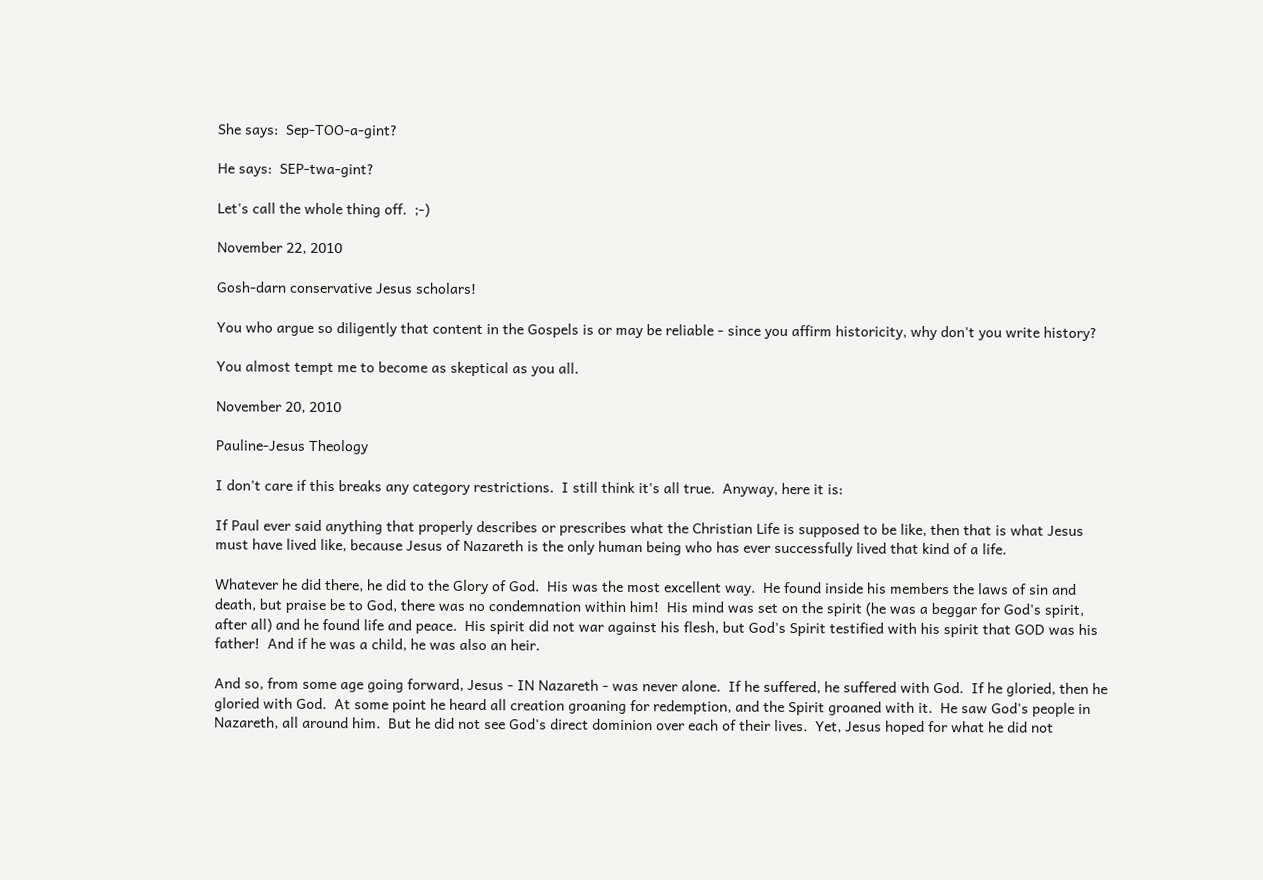She says:  Sep-TOO-a-gint?

He says:  SEP-twa-gint?

Let's call the whole thing off.  ;-)

November 22, 2010

Gosh-darn conservative Jesus scholars!

You who argue so diligently that content in the Gospels is or may be reliable - since you affirm historicity, why don't you write history?

You almost tempt me to become as skeptical as you all.

November 20, 2010

Pauline-Jesus Theology

I don't care if this breaks any category restrictions.  I still think it's all true.  Anyway, here it is:

If Paul ever said anything that properly describes or prescribes what the Christian Life is supposed to be like, then that is what Jesus must have lived like, because Jesus of Nazareth is the only human being who has ever successfully lived that kind of a life.

Whatever he did there, he did to the Glory of God.  His was the most excellent way.  He found inside his members the laws of sin and death, but praise be to God, there was no condemnation within him!  His mind was set on the spirit (he was a beggar for God's spirit, after all) and he found life and peace.  His spirit did not war against his flesh, but God's Spirit testified with his spirit that GOD was his father!  And if he was a child, he was also an heir.

And so, from some age going forward, Jesus - IN Nazareth - was never alone.  If he suffered, he suffered with God.  If he gloried, then he gloried with God.  At some point he heard all creation groaning for redemption, and the Spirit groaned with it.  He saw God's people in Nazareth, all around him.  But he did not see God's direct dominion over each of their lives.  Yet, Jesus hoped for what he did not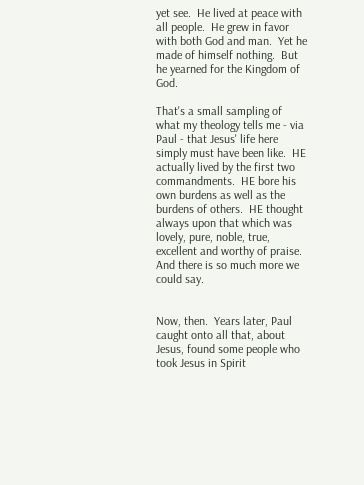yet see.  He lived at peace with all people.  He grew in favor with both God and man.  Yet he made of himself nothing.  But he yearned for the Kingdom of God.

That's a small sampling of what my theology tells me - via Paul - that Jesus' life here simply must have been like.  HE actually lived by the first two commandments.  HE bore his own burdens as well as the burdens of others.  HE thought always upon that which was lovely, pure, noble, true, excellent and worthy of praise.  And there is so much more we could say.


Now, then.  Years later, Paul caught onto all that, about Jesus, found some people who took Jesus in Spirit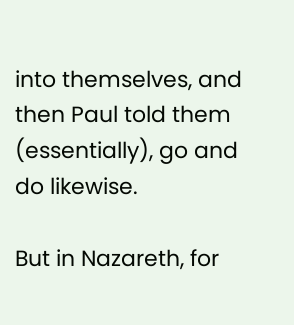into themselves, and then Paul told them (essentially), go and do likewise.

But in Nazareth, for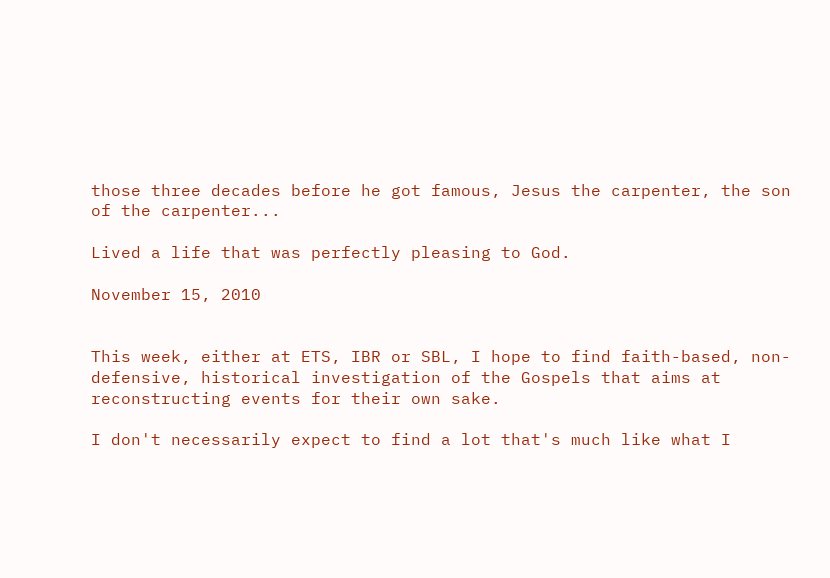those three decades before he got famous, Jesus the carpenter, the son of the carpenter...

Lived a life that was perfectly pleasing to God.

November 15, 2010


This week, either at ETS, IBR or SBL, I hope to find faith-based, non-defensive, historical investigation of the Gospels that aims at reconstructing events for their own sake.

I don't necessarily expect to find a lot that's much like what I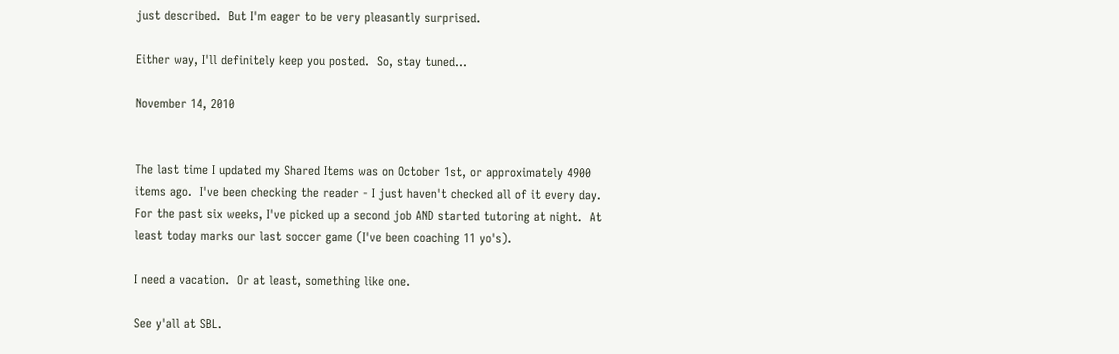just described.  But I'm eager to be very pleasantly surprised.

Either way, I'll definitely keep you posted.  So, stay tuned...

November 14, 2010


The last time I updated my Shared Items was on October 1st, or approximately 4900 items ago.  I've been checking the reader - I just haven't checked all of it every day.  For the past six weeks, I've picked up a second job AND started tutoring at night.  At least today marks our last soccer game (I've been coaching 11 yo's).

I need a vacation.  Or at least, something like one.

See y'all at SBL.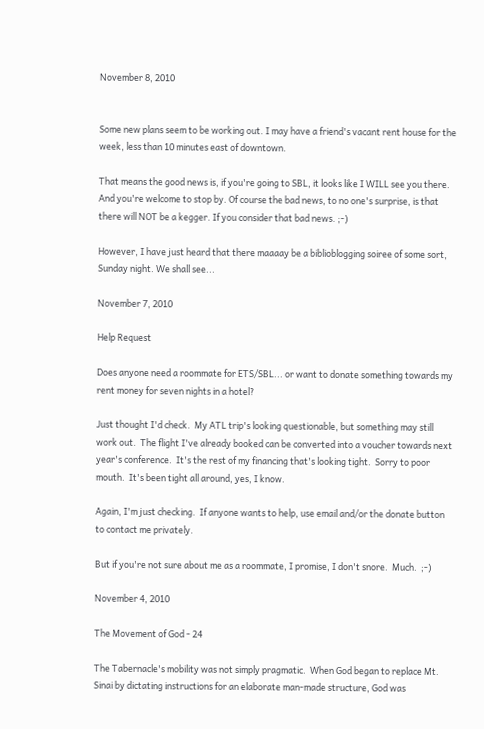November 8, 2010


Some new plans seem to be working out. I may have a friend's vacant rent house for the week, less than 10 minutes east of downtown.

That means the good news is, if you're going to SBL, it looks like I WILL see you there. And you're welcome to stop by. Of course the bad news, to no one's surprise, is that there will NOT be a kegger. If you consider that bad news. ;-)

However, I have just heard that there maaaay be a biblioblogging soiree of some sort, Sunday night. We shall see...

November 7, 2010

Help Request

Does anyone need a roommate for ETS/SBL... or want to donate something towards my rent money for seven nights in a hotel?

Just thought I'd check.  My ATL trip's looking questionable, but something may still work out.  The flight I've already booked can be converted into a voucher towards next year's conference.  It's the rest of my financing that's looking tight.  Sorry to poor mouth.  It's been tight all around, yes, I know.

Again, I'm just checking.  If anyone wants to help, use email and/or the donate button to contact me privately.

But if you're not sure about me as a roommate, I promise, I don't snore.  Much.  ;-)

November 4, 2010

The Movement of God - 24

The Tabernacle's mobility was not simply pragmatic.  When God began to replace Mt. Sinai by dictating instructions for an elaborate man-made structure, God was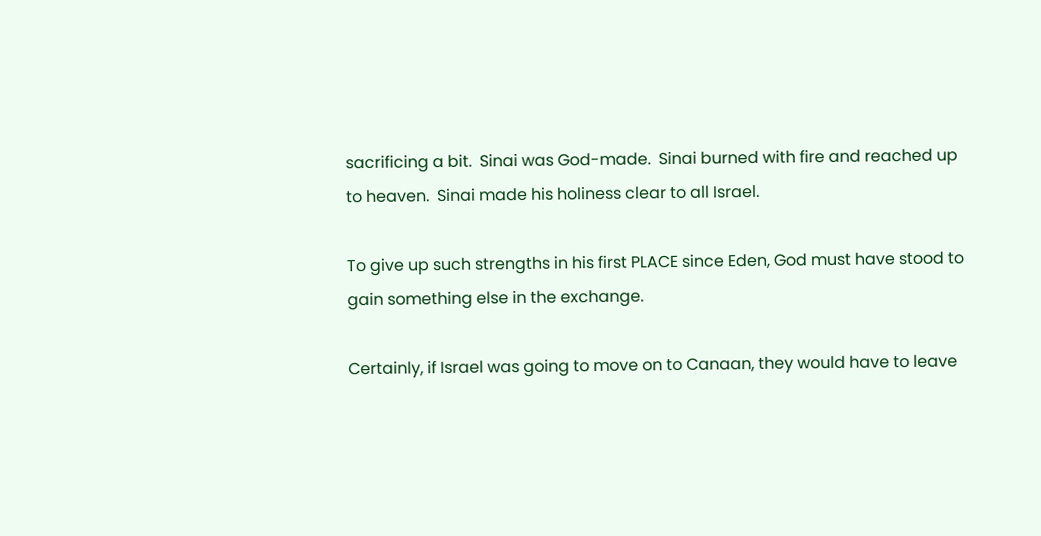sacrificing a bit.  Sinai was God-made.  Sinai burned with fire and reached up to heaven.  Sinai made his holiness clear to all Israel.

To give up such strengths in his first PLACE since Eden, God must have stood to gain something else in the exchange.

Certainly, if Israel was going to move on to Canaan, they would have to leave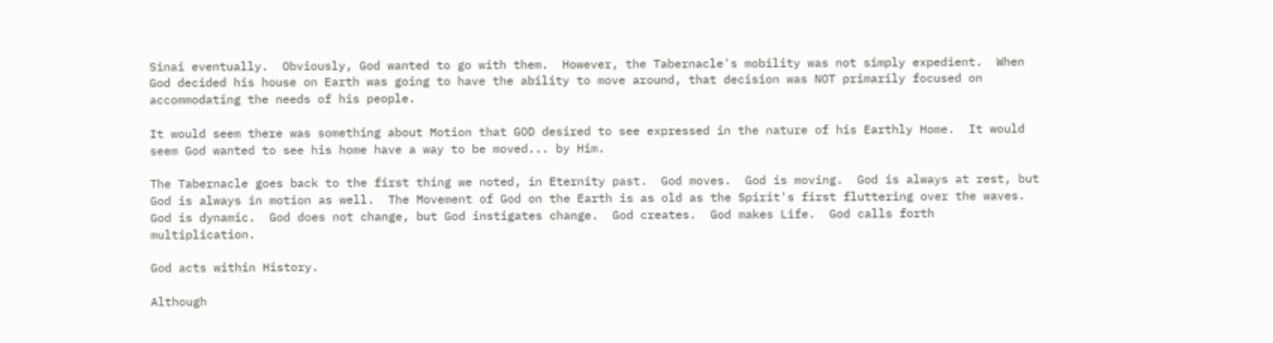Sinai eventually.  Obviously, God wanted to go with them.  However, the Tabernacle's mobility was not simply expedient.  When God decided his house on Earth was going to have the ability to move around, that decision was NOT primarily focused on accommodating the needs of his people.

It would seem there was something about Motion that GOD desired to see expressed in the nature of his Earthly Home.  It would seem God wanted to see his home have a way to be moved... by Him.

The Tabernacle goes back to the first thing we noted, in Eternity past.  God moves.  God is moving.  God is always at rest, but God is always in motion as well.  The Movement of God on the Earth is as old as the Spirit's first fluttering over the waves.  God is dynamic.  God does not change, but God instigates change.  God creates.  God makes Life.  God calls forth multiplication.

God acts within History.

Although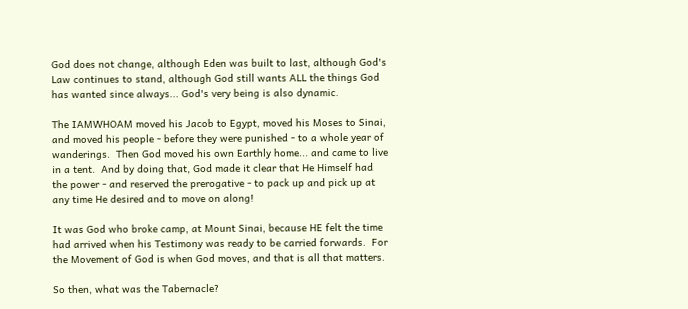God does not change, although Eden was built to last, although God's Law continues to stand, although God still wants ALL the things God has wanted since always... God's very being is also dynamic.

The IAMWHOAM moved his Jacob to Egypt, moved his Moses to Sinai, and moved his people - before they were punished - to a whole year of wanderings.  Then God moved his own Earthly home... and came to live in a tent.  And by doing that, God made it clear that He Himself had the power - and reserved the prerogative - to pack up and pick up at any time He desired and to move on along!

It was God who broke camp, at Mount Sinai, because HE felt the time had arrived when his Testimony was ready to be carried forwards.  For the Movement of God is when God moves, and that is all that matters.

So then, what was the Tabernacle?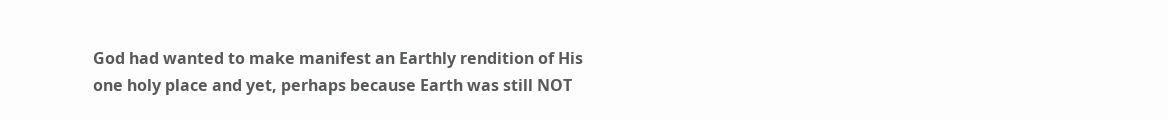God had wanted to make manifest an Earthly rendition of His one holy place and yet, perhaps because Earth was still NOT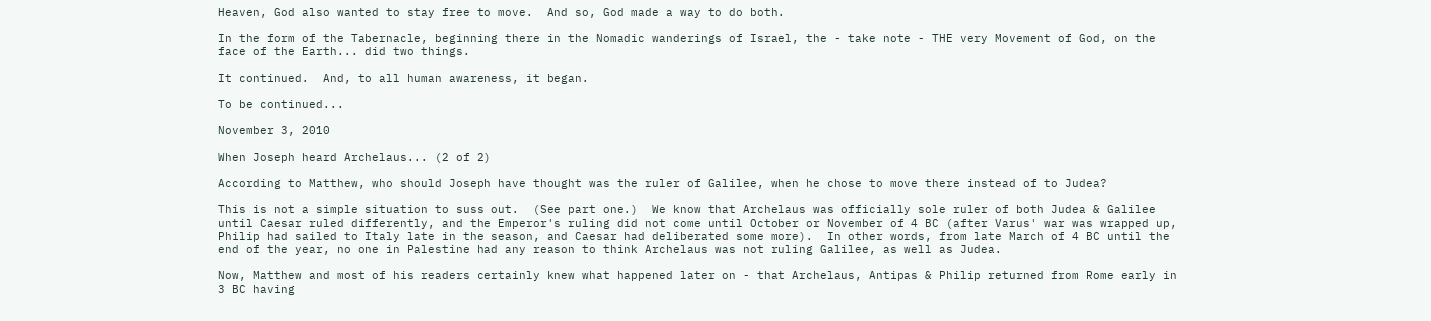Heaven, God also wanted to stay free to move.  And so, God made a way to do both.

In the form of the Tabernacle, beginning there in the Nomadic wanderings of Israel, the - take note - THE very Movement of God, on the face of the Earth... did two things.

It continued.  And, to all human awareness, it began.

To be continued...

November 3, 2010

When Joseph heard Archelaus... (2 of 2)

According to Matthew, who should Joseph have thought was the ruler of Galilee, when he chose to move there instead of to Judea?

This is not a simple situation to suss out.  (See part one.)  We know that Archelaus was officially sole ruler of both Judea & Galilee until Caesar ruled differently, and the Emperor's ruling did not come until October or November of 4 BC (after Varus' war was wrapped up, Philip had sailed to Italy late in the season, and Caesar had deliberated some more).  In other words, from late March of 4 BC until the end of the year, no one in Palestine had any reason to think Archelaus was not ruling Galilee, as well as Judea.

Now, Matthew and most of his readers certainly knew what happened later on - that Archelaus, Antipas & Philip returned from Rome early in 3 BC having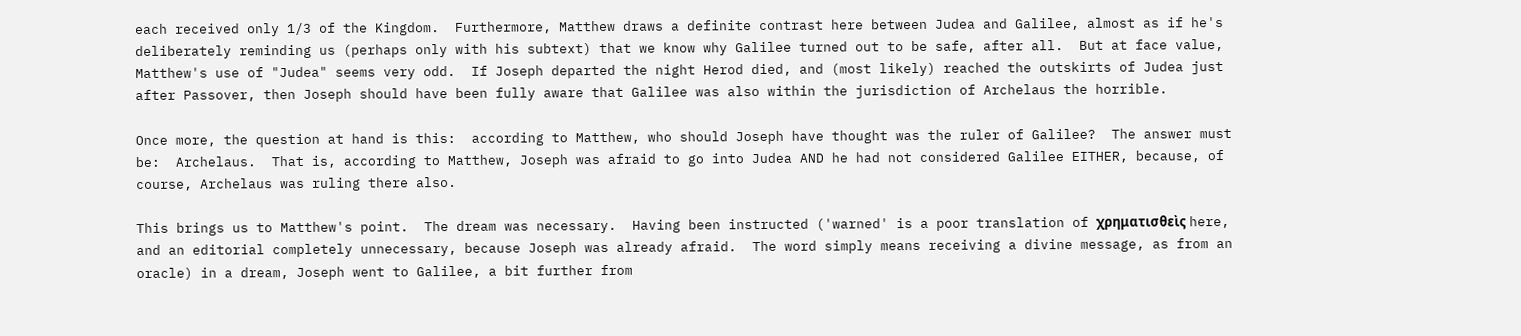each received only 1/3 of the Kingdom.  Furthermore, Matthew draws a definite contrast here between Judea and Galilee, almost as if he's deliberately reminding us (perhaps only with his subtext) that we know why Galilee turned out to be safe, after all.  But at face value, Matthew's use of "Judea" seems very odd.  If Joseph departed the night Herod died, and (most likely) reached the outskirts of Judea just after Passover, then Joseph should have been fully aware that Galilee was also within the jurisdiction of Archelaus the horrible.

Once more, the question at hand is this:  according to Matthew, who should Joseph have thought was the ruler of Galilee?  The answer must be:  Archelaus.  That is, according to Matthew, Joseph was afraid to go into Judea AND he had not considered Galilee EITHER, because, of course, Archelaus was ruling there also.

This brings us to Matthew's point.  The dream was necessary.  Having been instructed ('warned' is a poor translation of χρηματισθεὶς here, and an editorial completely unnecessary, because Joseph was already afraid.  The word simply means receiving a divine message, as from an oracle) in a dream, Joseph went to Galilee, a bit further from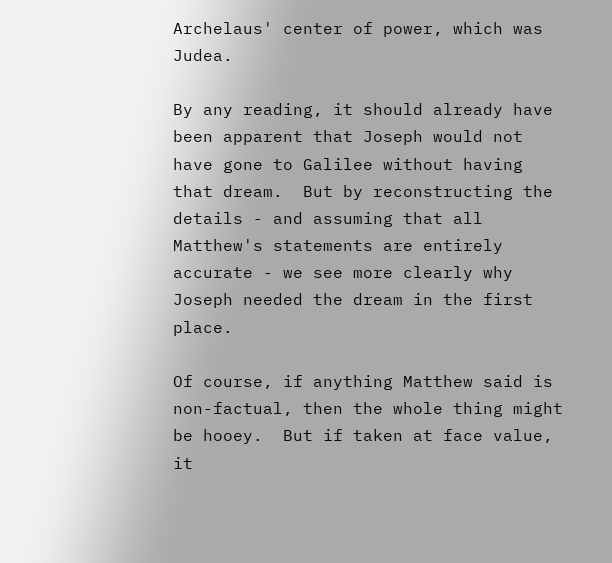Archelaus' center of power, which was Judea.

By any reading, it should already have been apparent that Joseph would not have gone to Galilee without having that dream.  But by reconstructing the details - and assuming that all Matthew's statements are entirely accurate - we see more clearly why Joseph needed the dream in the first place.

Of course, if anything Matthew said is non-factual, then the whole thing might be hooey.  But if taken at face value, it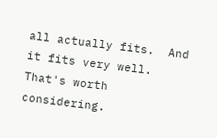all actually fits.  And it fits very well.  That's worth considering.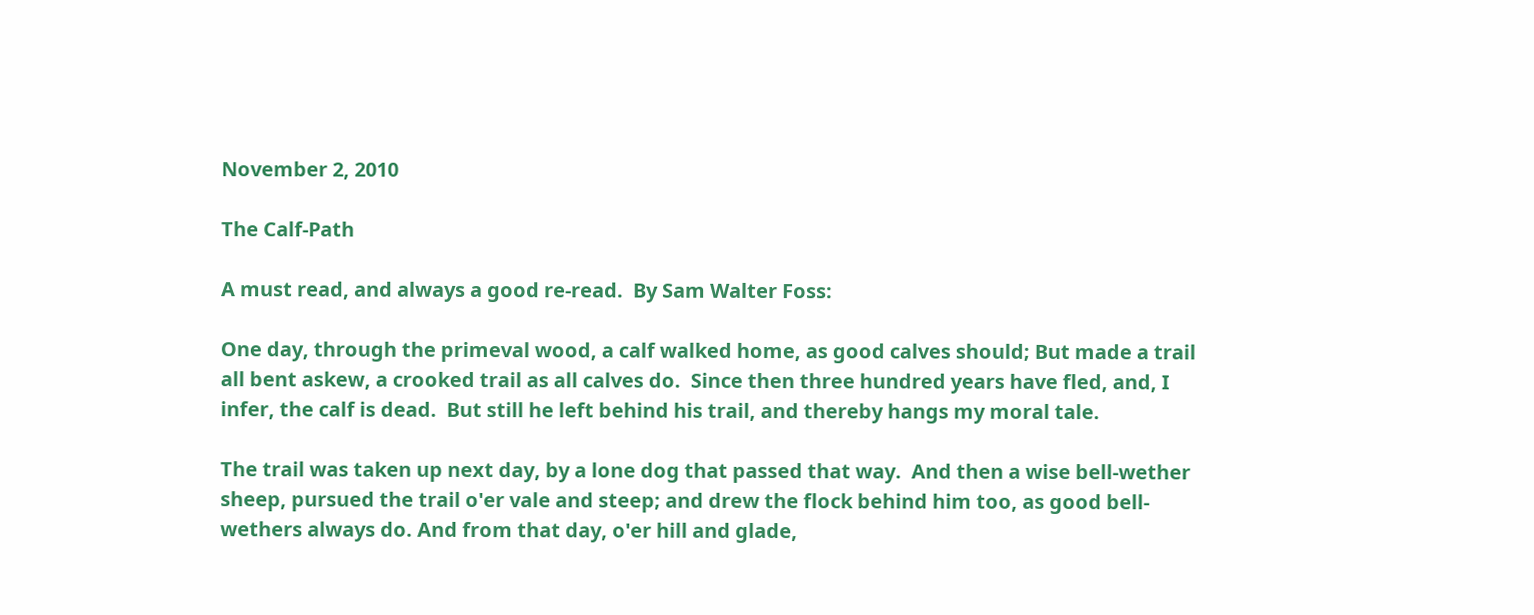November 2, 2010

The Calf-Path

A must read, and always a good re-read.  By Sam Walter Foss:

One day, through the primeval wood, a calf walked home, as good calves should; But made a trail all bent askew, a crooked trail as all calves do.  Since then three hundred years have fled, and, I infer, the calf is dead.  But still he left behind his trail, and thereby hangs my moral tale.

The trail was taken up next day, by a lone dog that passed that way.  And then a wise bell-wether sheep, pursued the trail o'er vale and steep; and drew the flock behind him too, as good bell-wethers always do. And from that day, o'er hill and glade,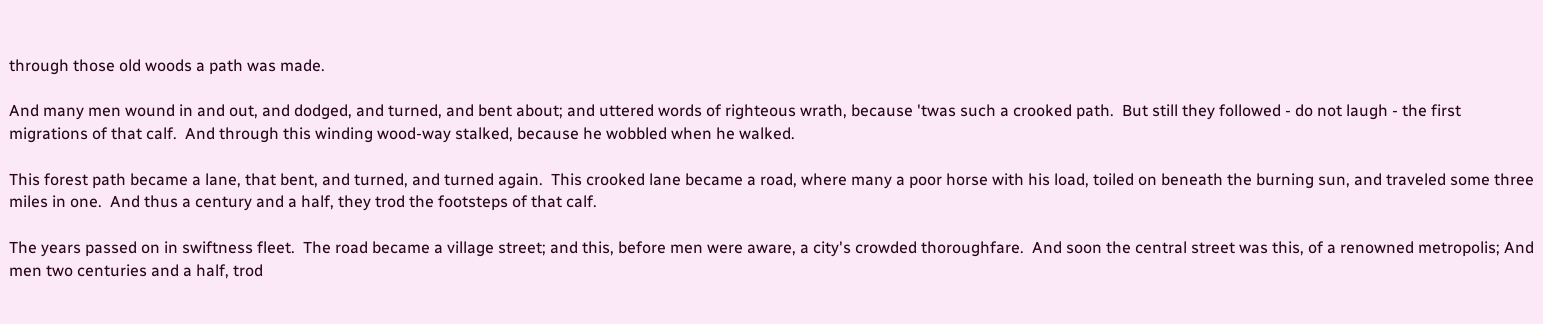through those old woods a path was made.

And many men wound in and out, and dodged, and turned, and bent about; and uttered words of righteous wrath, because 'twas such a crooked path.  But still they followed - do not laugh - the first migrations of that calf.  And through this winding wood-way stalked, because he wobbled when he walked.

This forest path became a lane, that bent, and turned, and turned again.  This crooked lane became a road, where many a poor horse with his load, toiled on beneath the burning sun, and traveled some three miles in one.  And thus a century and a half, they trod the footsteps of that calf.

The years passed on in swiftness fleet.  The road became a village street; and this, before men were aware, a city's crowded thoroughfare.  And soon the central street was this, of a renowned metropolis; And men two centuries and a half, trod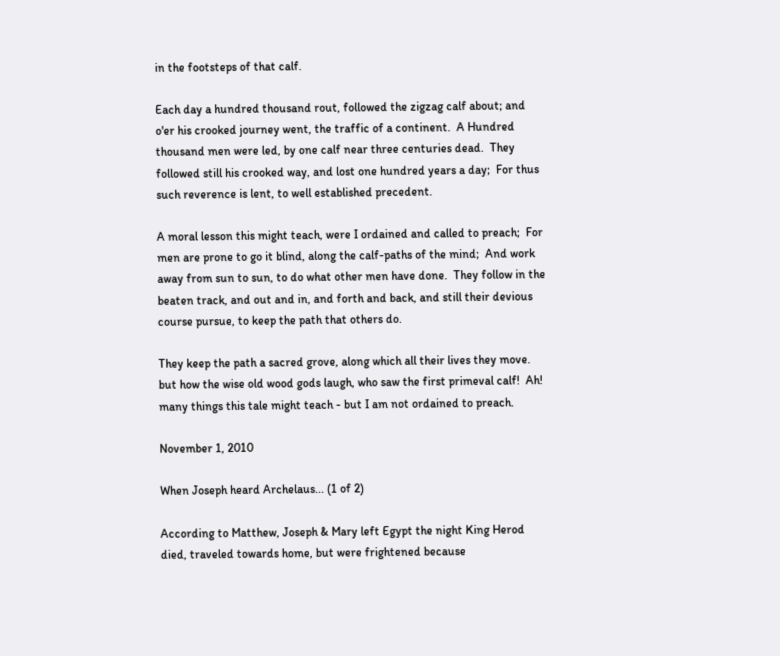in the footsteps of that calf.

Each day a hundred thousand rout, followed the zigzag calf about; and o'er his crooked journey went, the traffic of a continent.  A Hundred thousand men were led, by one calf near three centuries dead.  They followed still his crooked way, and lost one hundred years a day;  For thus such reverence is lent, to well established precedent.

A moral lesson this might teach, were I ordained and called to preach;  For men are prone to go it blind, along the calf-paths of the mind;  And work away from sun to sun, to do what other men have done.  They follow in the beaten track, and out and in, and forth and back, and still their devious course pursue, to keep the path that others do.

They keep the path a sacred grove, along which all their lives they move. but how the wise old wood gods laugh, who saw the first primeval calf!  Ah! many things this tale might teach - but I am not ordained to preach.

November 1, 2010

When Joseph heard Archelaus... (1 of 2)

According to Matthew, Joseph & Mary left Egypt the night King Herod died, traveled towards home, but were frightened because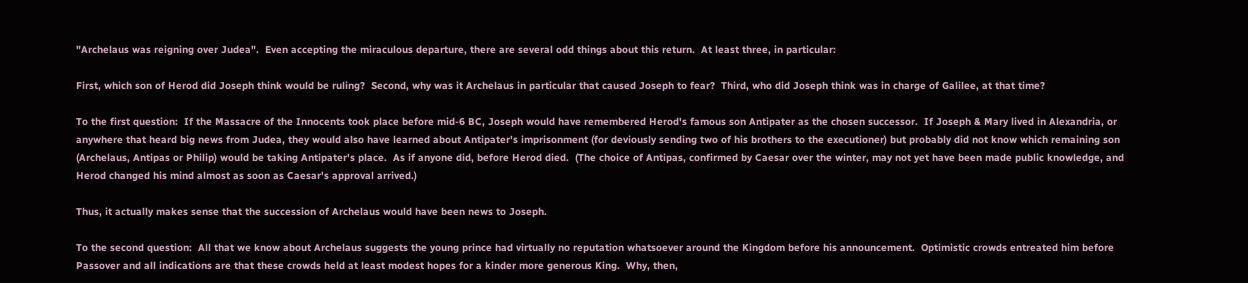"Archelaus was reigning over Judea".  Even accepting the miraculous departure, there are several odd things about this return.  At least three, in particular:

First, which son of Herod did Joseph think would be ruling?  Second, why was it Archelaus in particular that caused Joseph to fear?  Third, who did Joseph think was in charge of Galilee, at that time?

To the first question:  If the Massacre of the Innocents took place before mid-6 BC, Joseph would have remembered Herod's famous son Antipater as the chosen successor.  If Joseph & Mary lived in Alexandria, or anywhere that heard big news from Judea, they would also have learned about Antipater's imprisonment (for deviously sending two of his brothers to the executioner) but probably did not know which remaining son (Archelaus, Antipas or Philip) would be taking Antipater's place.  As if anyone did, before Herod died.  (The choice of Antipas, confirmed by Caesar over the winter, may not yet have been made public knowledge, and Herod changed his mind almost as soon as Caesar's approval arrived.)

Thus, it actually makes sense that the succession of Archelaus would have been news to Joseph.

To the second question:  All that we know about Archelaus suggests the young prince had virtually no reputation whatsoever around the Kingdom before his announcement.  Optimistic crowds entreated him before Passover and all indications are that these crowds held at least modest hopes for a kinder more generous King.  Why, then,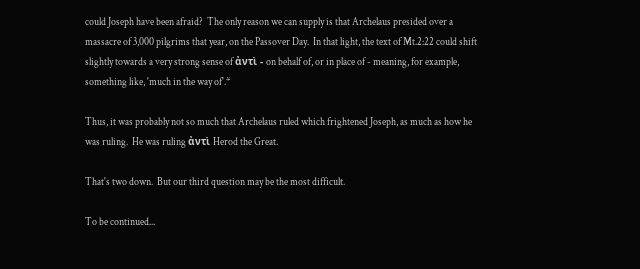could Joseph have been afraid?  The only reason we can supply is that Archelaus presided over a massacre of 3,000 pilgrims that year, on the Passover Day.  In that light, the text of Mt.2:22 could shift slightly towards a very strong sense of ἀντὶ - on behalf of, or in place of - meaning, for example, something like, 'much in the way of'.*

Thus, it was probably not so much that Archelaus ruled which frightened Joseph, as much as how he was ruling.  He was ruling ἀντὶ Herod the Great.

That's two down.  But our third question may be the most difficult.

To be continued...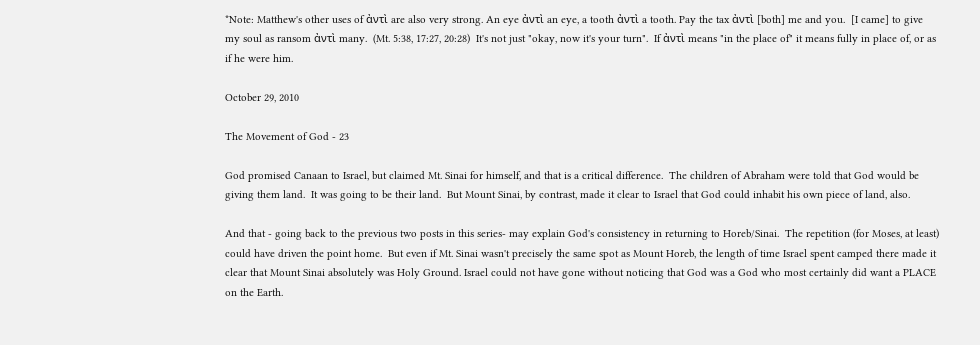*Note: Matthew's other uses of ἀντὶ are also very strong. An eye ἀντὶ an eye, a tooth ἀντὶ a tooth. Pay the tax ἀντὶ [both] me and you.  [I came] to give my soul as ransom ἀντὶ many.  (Mt. 5:38, 17:27, 20:28)  It's not just "okay, now it's your turn".  If ἀντὶ means "in the place of" it means fully in place of, or as if he were him.

October 29, 2010

The Movement of God - 23

God promised Canaan to Israel, but claimed Mt. Sinai for himself, and that is a critical difference.  The children of Abraham were told that God would be giving them land.  It was going to be their land.  But Mount Sinai, by contrast, made it clear to Israel that God could inhabit his own piece of land, also.

And that - going back to the previous two posts in this series- may explain God's consistency in returning to Horeb/Sinai.  The repetition (for Moses, at least) could have driven the point home.  But even if Mt. Sinai wasn't precisely the same spot as Mount Horeb, the length of time Israel spent camped there made it clear that Mount Sinai absolutely was Holy Ground. Israel could not have gone without noticing that God was a God who most certainly did want a PLACE on the Earth.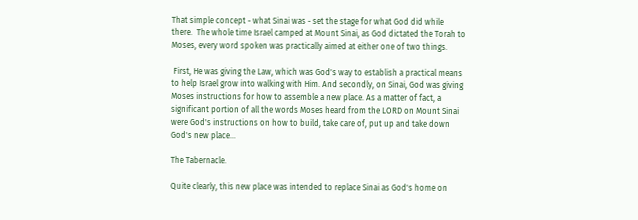That simple concept - what Sinai was - set the stage for what God did while there.  The whole time Israel camped at Mount Sinai, as God dictated the Torah to Moses, every word spoken was practically aimed at either one of two things.

 First, He was giving the Law, which was God's way to establish a practical means to help Israel grow into walking with Him. And secondly, on Sinai, God was giving Moses instructions for how to assemble a new place. As a matter of fact, a significant portion of all the words Moses heard from the LORD on Mount Sinai were God's instructions on how to build, take care of, put up and take down God's new place...

The Tabernacle.

Quite clearly, this new place was intended to replace Sinai as God's home on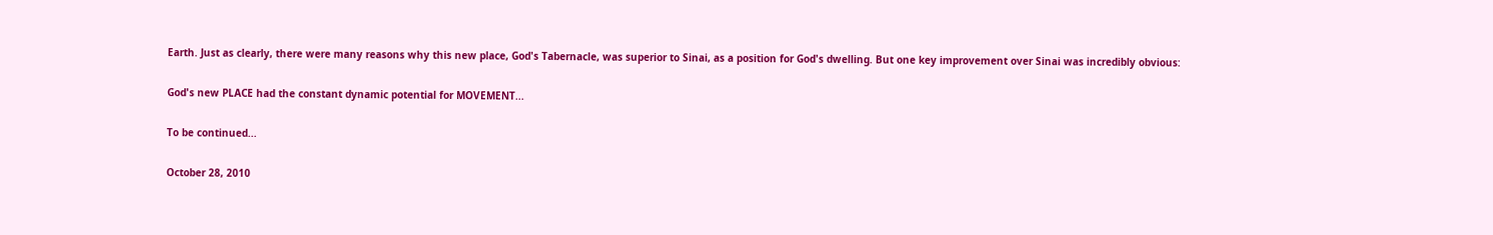Earth. Just as clearly, there were many reasons why this new place, God's Tabernacle, was superior to Sinai, as a position for God's dwelling. But one key improvement over Sinai was incredibly obvious:

God's new PLACE had the constant dynamic potential for MOVEMENT...

To be continued...

October 28, 2010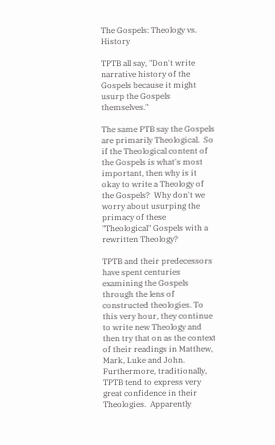The Gospels: Theology vs. History

TPTB all say, "Don't write narrative history of the Gospels because it might usurp the Gospels themselves."

The same PTB say the Gospels are primarily Theological.  So if the Theological content of the Gospels is what's most important, then why is it okay to write a Theology of the Gospels?  Why don't we worry about usurping the primacy of these "Theological" Gospels with a rewritten Theology?

TPTB and their predecessors have spent centuries examining the Gospels through the lens of constructed theologies. To this very hour, they continue to write new Theology and then try that on as the context of their readings in Matthew, Mark, Luke and John.  Furthermore, traditionally, TPTB tend to express very great confidence in their Theologies.  Apparently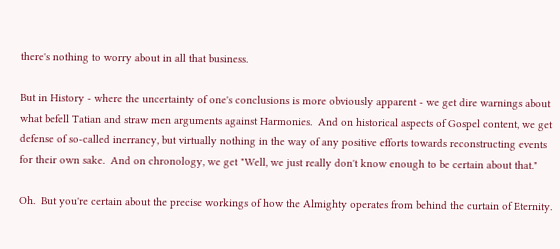there's nothing to worry about in all that business.

But in History - where the uncertainty of one's conclusions is more obviously apparent - we get dire warnings about what befell Tatian and straw men arguments against Harmonies.  And on historical aspects of Gospel content, we get defense of so-called inerrancy, but virtually nothing in the way of any positive efforts towards reconstructing events for their own sake.  And on chronology, we get "Well, we just really don't know enough to be certain about that."

Oh.  But you're certain about the precise workings of how the Almighty operates from behind the curtain of Eternity.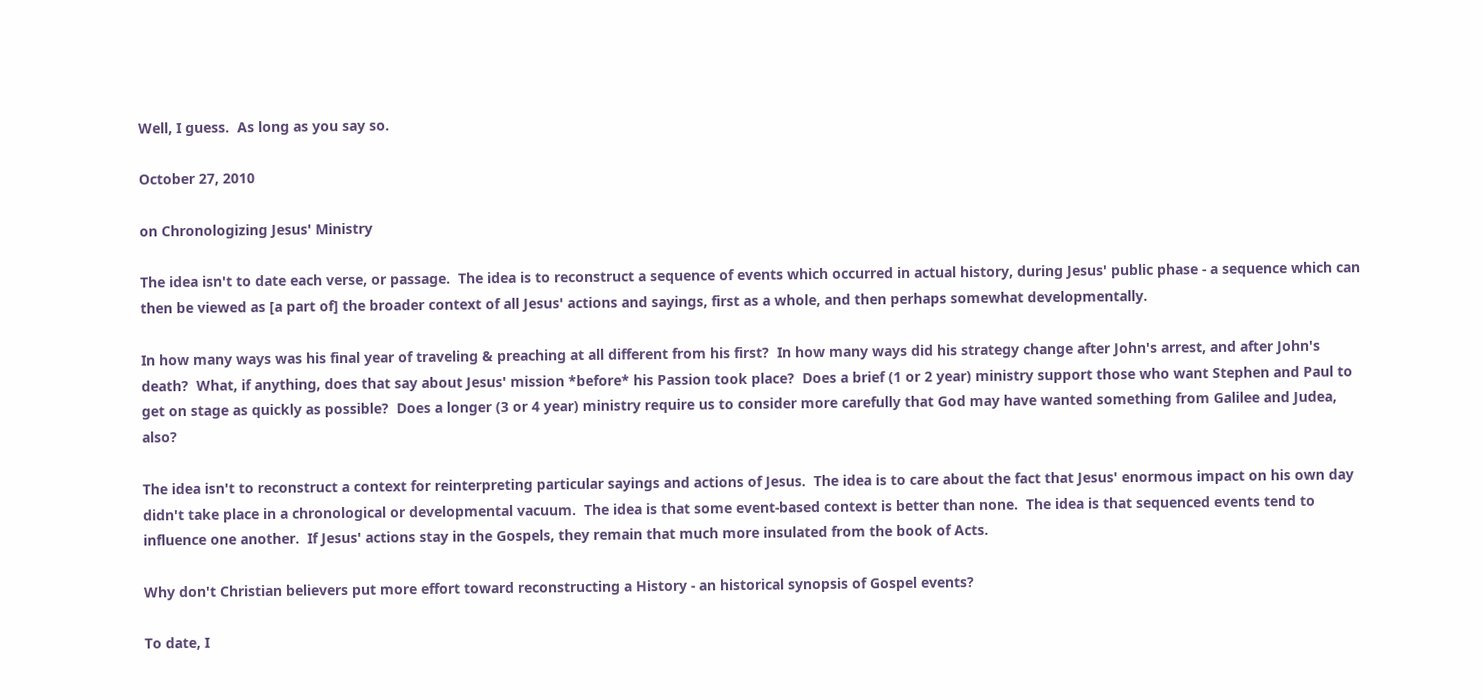Well, I guess.  As long as you say so.

October 27, 2010

on Chronologizing Jesus' Ministry

The idea isn't to date each verse, or passage.  The idea is to reconstruct a sequence of events which occurred in actual history, during Jesus' public phase - a sequence which can then be viewed as [a part of] the broader context of all Jesus' actions and sayings, first as a whole, and then perhaps somewhat developmentally.

In how many ways was his final year of traveling & preaching at all different from his first?  In how many ways did his strategy change after John's arrest, and after John's death?  What, if anything, does that say about Jesus' mission *before* his Passion took place?  Does a brief (1 or 2 year) ministry support those who want Stephen and Paul to get on stage as quickly as possible?  Does a longer (3 or 4 year) ministry require us to consider more carefully that God may have wanted something from Galilee and Judea, also?

The idea isn't to reconstruct a context for reinterpreting particular sayings and actions of Jesus.  The idea is to care about the fact that Jesus' enormous impact on his own day didn't take place in a chronological or developmental vacuum.  The idea is that some event-based context is better than none.  The idea is that sequenced events tend to influence one another.  If Jesus' actions stay in the Gospels, they remain that much more insulated from the book of Acts.

Why don't Christian believers put more effort toward reconstructing a History - an historical synopsis of Gospel events?

To date, I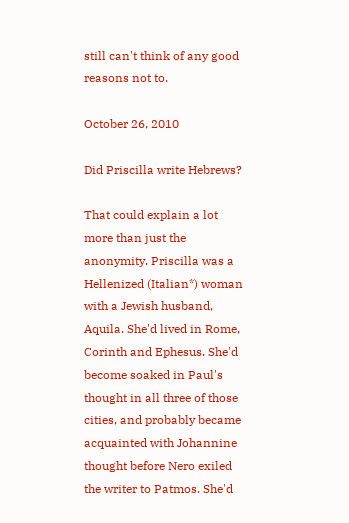still can't think of any good reasons not to.

October 26, 2010

Did Priscilla write Hebrews?

That could explain a lot more than just the anonymity. Priscilla was a Hellenized (Italian*) woman with a Jewish husband, Aquila. She'd lived in Rome, Corinth and Ephesus. She'd become soaked in Paul's thought in all three of those cities, and probably became acquainted with Johannine thought before Nero exiled the writer to Patmos. She'd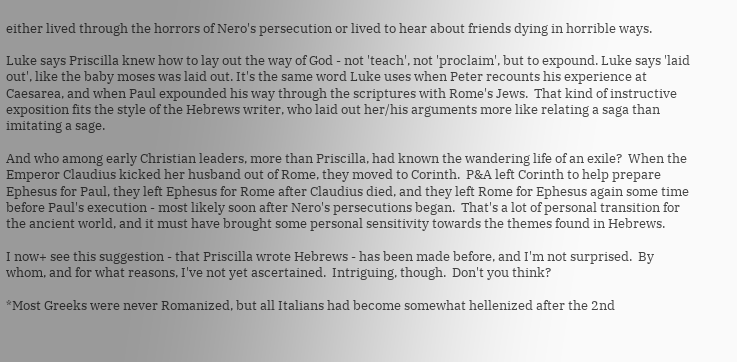either lived through the horrors of Nero's persecution or lived to hear about friends dying in horrible ways.

Luke says Priscilla knew how to lay out the way of God - not 'teach', not 'proclaim', but to expound. Luke says 'laid out', like the baby moses was laid out. It's the same word Luke uses when Peter recounts his experience at Caesarea, and when Paul expounded his way through the scriptures with Rome's Jews.  That kind of instructive exposition fits the style of the Hebrews writer, who laid out her/his arguments more like relating a saga than imitating a sage.

And who among early Christian leaders, more than Priscilla, had known the wandering life of an exile?  When the Emperor Claudius kicked her husband out of Rome, they moved to Corinth.  P&A left Corinth to help prepare Ephesus for Paul, they left Ephesus for Rome after Claudius died, and they left Rome for Ephesus again some time before Paul's execution - most likely soon after Nero's persecutions began.  That's a lot of personal transition for the ancient world, and it must have brought some personal sensitivity towards the themes found in Hebrews.

I now+ see this suggestion - that Priscilla wrote Hebrews - has been made before, and I'm not surprised.  By whom, and for what reasons, I've not yet ascertained.  Intriguing, though.  Don't you think?

*Most Greeks were never Romanized, but all Italians had become somewhat hellenized after the 2nd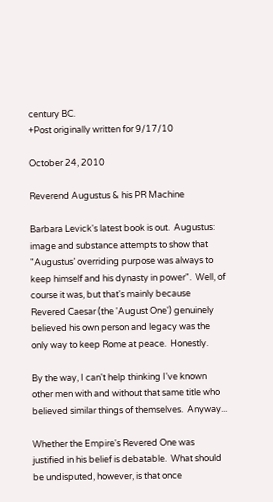century BC.
+Post originally written for 9/17/10

October 24, 2010

Reverend Augustus & his PR Machine

Barbara Levick's latest book is out.  Augustus: image and substance attempts to show that "Augustus’ overriding purpose was always to keep himself and his dynasty in power".  Well, of course it was, but that's mainly because Revered Caesar (the 'August One') genuinely believed his own person and legacy was the only way to keep Rome at peace.  Honestly.

By the way, I can't help thinking I've known other men with and without that same title who believed similar things of themselves.  Anyway...

Whether the Empire's Revered One was justified in his belief is debatable.  What should be undisputed, however, is that once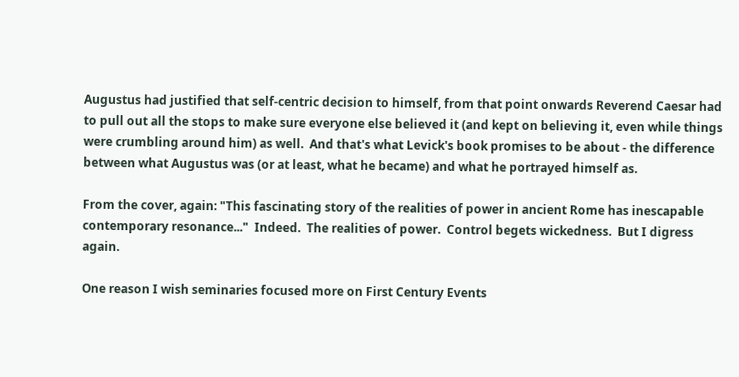Augustus had justified that self-centric decision to himself, from that point onwards Reverend Caesar had to pull out all the stops to make sure everyone else believed it (and kept on believing it, even while things were crumbling around him) as well.  And that's what Levick's book promises to be about - the difference between what Augustus was (or at least, what he became) and what he portrayed himself as.

From the cover, again: "This fascinating story of the realities of power in ancient Rome has inescapable contemporary resonance..."  Indeed.  The realities of power.  Control begets wickedness.  But I digress again.

One reason I wish seminaries focused more on First Century Events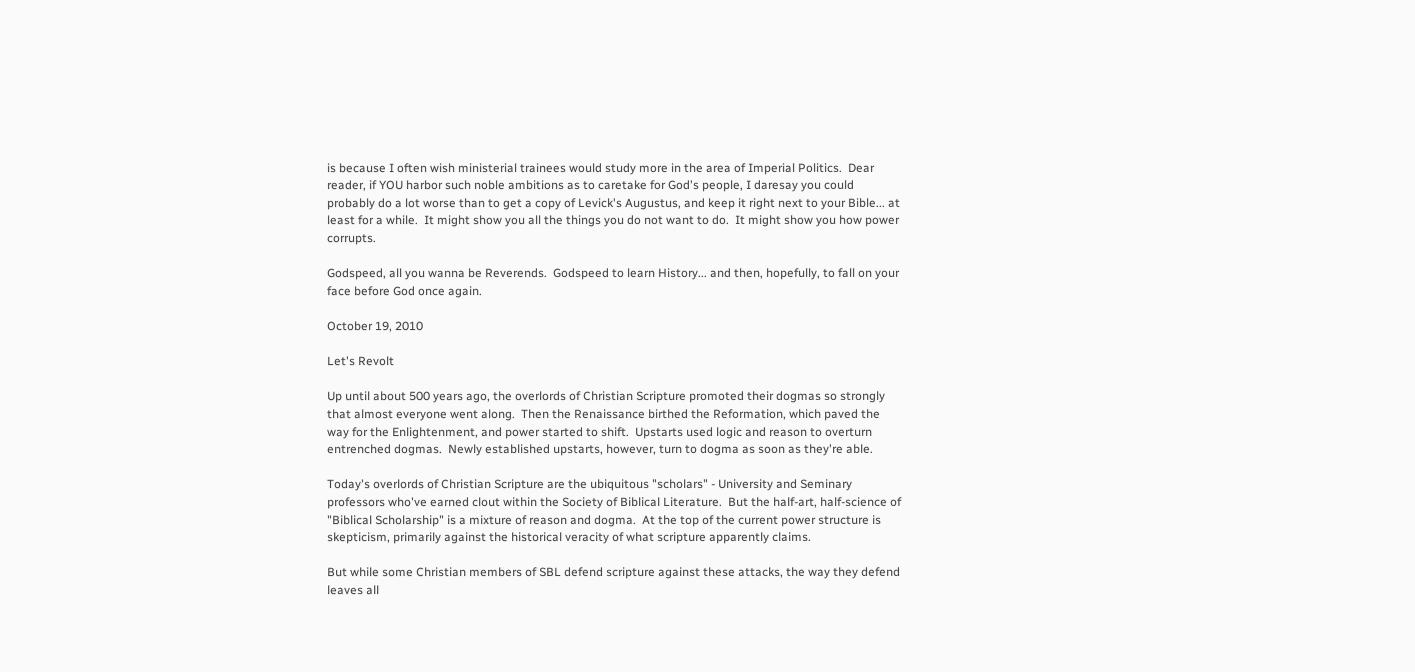is because I often wish ministerial trainees would study more in the area of Imperial Politics.  Dear reader, if YOU harbor such noble ambitions as to caretake for God's people, I daresay you could probably do a lot worse than to get a copy of Levick's Augustus, and keep it right next to your Bible... at least for a while.  It might show you all the things you do not want to do.  It might show you how power corrupts.

Godspeed, all you wanna be Reverends.  Godspeed to learn History... and then, hopefully, to fall on your face before God once again.

October 19, 2010

Let's Revolt

Up until about 500 years ago, the overlords of Christian Scripture promoted their dogmas so strongly that almost everyone went along.  Then the Renaissance birthed the Reformation, which paved the way for the Enlightenment, and power started to shift.  Upstarts used logic and reason to overturn entrenched dogmas.  Newly established upstarts, however, turn to dogma as soon as they're able.

Today's overlords of Christian Scripture are the ubiquitous "scholars" - University and Seminary professors who've earned clout within the Society of Biblical Literature.  But the half-art, half-science of "Biblical Scholarship" is a mixture of reason and dogma.  At the top of the current power structure is skepticism, primarily against the historical veracity of what scripture apparently claims.

But while some Christian members of SBL defend scripture against these attacks, the way they defend leaves all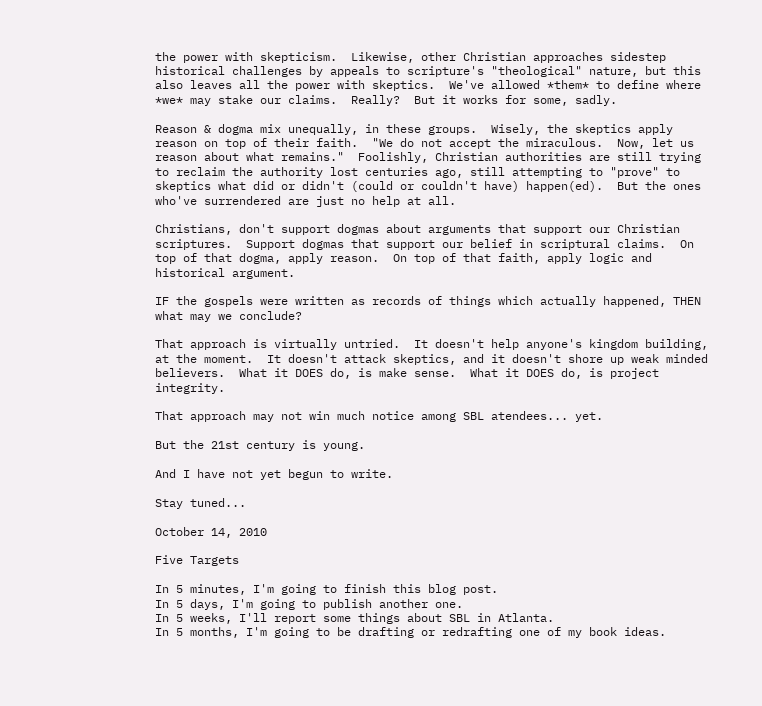the power with skepticism.  Likewise, other Christian approaches sidestep historical challenges by appeals to scripture's "theological" nature, but this also leaves all the power with skeptics.  We've allowed *them* to define where *we* may stake our claims.  Really?  But it works for some, sadly.

Reason & dogma mix unequally, in these groups.  Wisely, the skeptics apply reason on top of their faith.  "We do not accept the miraculous.  Now, let us reason about what remains."  Foolishly, Christian authorities are still trying to reclaim the authority lost centuries ago, still attempting to "prove" to skeptics what did or didn't (could or couldn't have) happen(ed).  But the ones who've surrendered are just no help at all.

Christians, don't support dogmas about arguments that support our Christian scriptures.  Support dogmas that support our belief in scriptural claims.  On top of that dogma, apply reason.  On top of that faith, apply logic and historical argument.

IF the gospels were written as records of things which actually happened, THEN what may we conclude?

That approach is virtually untried.  It doesn't help anyone's kingdom building, at the moment.  It doesn't attack skeptics, and it doesn't shore up weak minded believers.  What it DOES do, is make sense.  What it DOES do, is project integrity.

That approach may not win much notice among SBL atendees... yet.

But the 21st century is young.

And I have not yet begun to write.

Stay tuned...

October 14, 2010

Five Targets

In 5 minutes, I'm going to finish this blog post.
In 5 days, I'm going to publish another one.
In 5 weeks, I'll report some things about SBL in Atlanta.
In 5 months, I'm going to be drafting or redrafting one of my book ideas.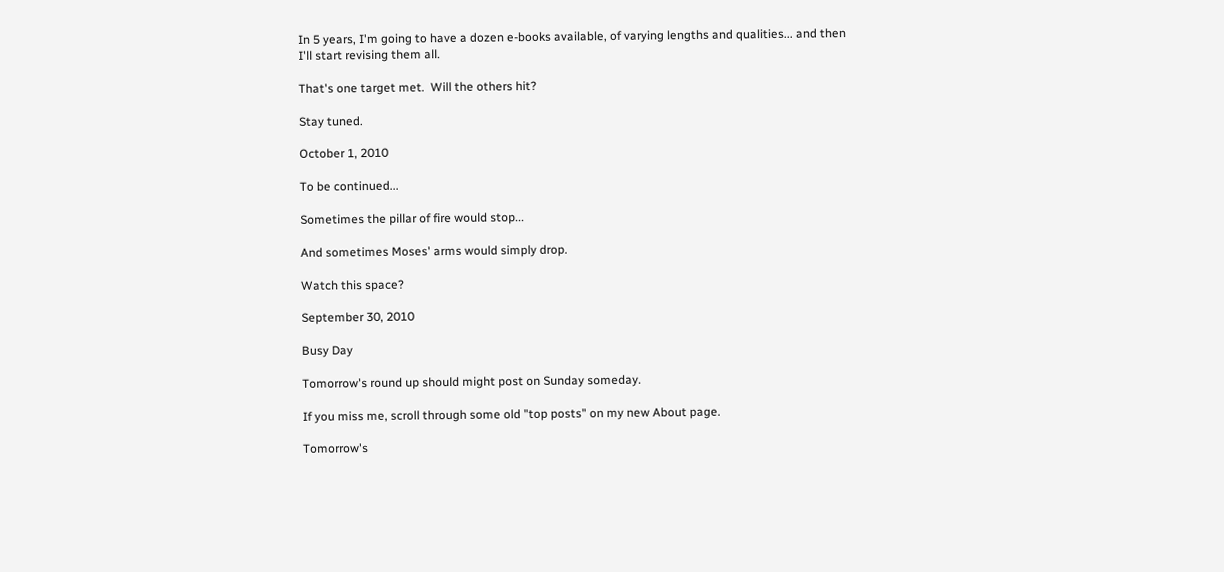In 5 years, I'm going to have a dozen e-books available, of varying lengths and qualities... and then I'll start revising them all.

That's one target met.  Will the others hit?

Stay tuned.

October 1, 2010

To be continued...

Sometimes the pillar of fire would stop...

And sometimes Moses' arms would simply drop.

Watch this space?

September 30, 2010

Busy Day

Tomorrow's round up should might post on Sunday someday.

If you miss me, scroll through some old "top posts" on my new About page.

Tomorrow's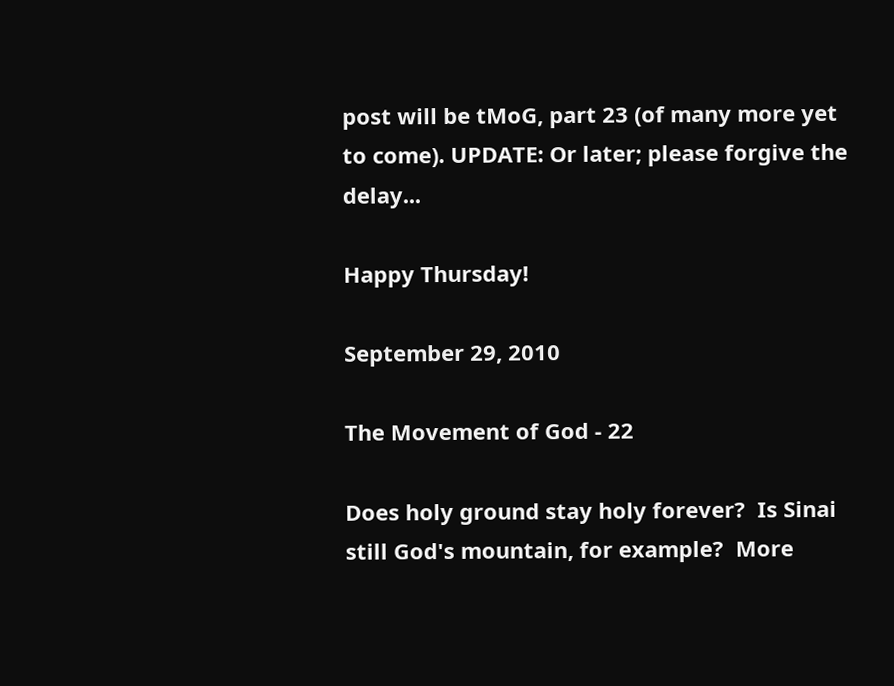post will be tMoG, part 23 (of many more yet to come). UPDATE: Or later; please forgive the delay...

Happy Thursday!

September 29, 2010

The Movement of God - 22

Does holy ground stay holy forever?  Is Sinai still God's mountain, for example?  More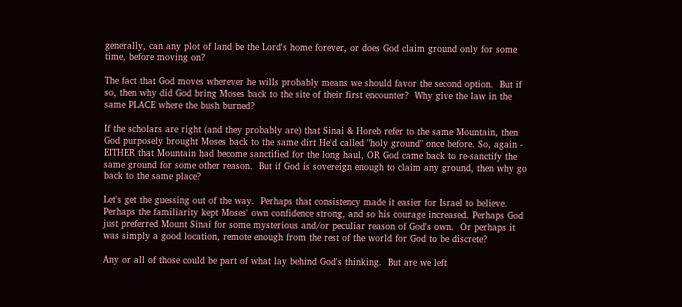generally, can any plot of land be the Lord's home forever, or does God claim ground only for some time, before moving on?

The fact that God moves wherever he wills probably means we should favor the second option.  But if so, then why did God bring Moses back to the site of their first encounter?  Why give the law in the same PLACE where the bush burned?

If the scholars are right (and they probably are) that Sinai & Horeb refer to the same Mountain, then God purposely brought Moses back to the same dirt He'd called "holy ground" once before. So, again - EITHER that Mountain had become sanctified for the long haul, OR God came back to re-sanctify the same ground for some other reason.  But if God is sovereign enough to claim any ground, then why go back to the same place?

Let's get the guessing out of the way.  Perhaps that consistency made it easier for Israel to believe. Perhaps the familiarity kept Moses' own confidence strong, and so his courage increased. Perhaps God just preferred Mount Sinai for some mysterious and/or peculiar reason of God's own.  Or perhaps it was simply a good location, remote enough from the rest of the world for God to be discrete?

Any or all of those could be part of what lay behind God's thinking.  But are we left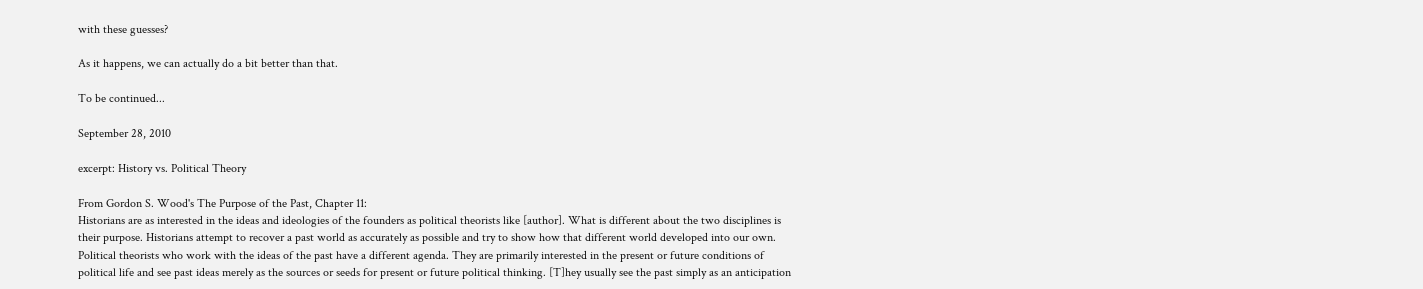with these guesses?

As it happens, we can actually do a bit better than that.

To be continued...

September 28, 2010

excerpt: History vs. Political Theory

From Gordon S. Wood's The Purpose of the Past, Chapter 11:
Historians are as interested in the ideas and ideologies of the founders as political theorists like [author]. What is different about the two disciplines is their purpose. Historians attempt to recover a past world as accurately as possible and try to show how that different world developed into our own. Political theorists who work with the ideas of the past have a different agenda. They are primarily interested in the present or future conditions of political life and see past ideas merely as the sources or seeds for present or future political thinking. [T]hey usually see the past simply as an anticipation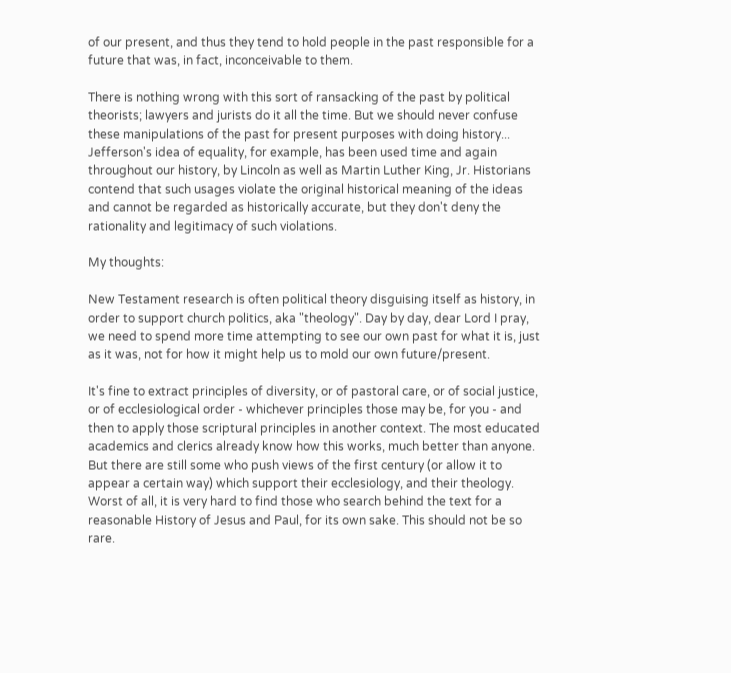of our present, and thus they tend to hold people in the past responsible for a future that was, in fact, inconceivable to them.

There is nothing wrong with this sort of ransacking of the past by political theorists; lawyers and jurists do it all the time. But we should never confuse these manipulations of the past for present purposes with doing history... Jefferson's idea of equality, for example, has been used time and again throughout our history, by Lincoln as well as Martin Luther King, Jr. Historians contend that such usages violate the original historical meaning of the ideas and cannot be regarded as historically accurate, but they don't deny the rationality and legitimacy of such violations.

My thoughts:

New Testament research is often political theory disguising itself as history, in order to support church politics, aka "theology". Day by day, dear Lord I pray, we need to spend more time attempting to see our own past for what it is, just as it was, not for how it might help us to mold our own future/present.

It's fine to extract principles of diversity, or of pastoral care, or of social justice, or of ecclesiological order - whichever principles those may be, for you - and then to apply those scriptural principles in another context. The most educated academics and clerics already know how this works, much better than anyone. But there are still some who push views of the first century (or allow it to appear a certain way) which support their ecclesiology, and their theology. Worst of all, it is very hard to find those who search behind the text for a reasonable History of Jesus and Paul, for its own sake. This should not be so rare.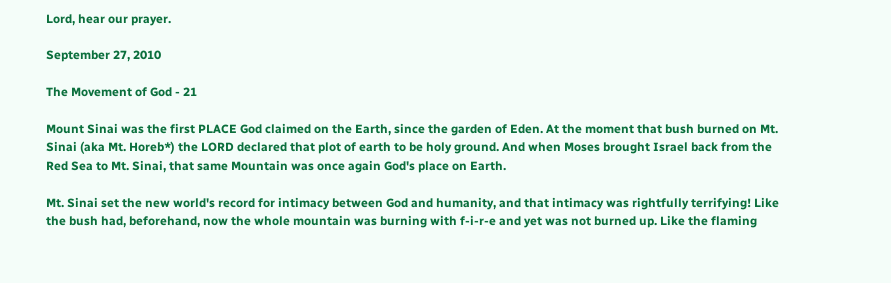Lord, hear our prayer.

September 27, 2010

The Movement of God - 21

Mount Sinai was the first PLACE God claimed on the Earth, since the garden of Eden. At the moment that bush burned on Mt. Sinai (aka Mt. Horeb*) the LORD declared that plot of earth to be holy ground. And when Moses brought Israel back from the Red Sea to Mt. Sinai, that same Mountain was once again God's place on Earth.

Mt. Sinai set the new world's record for intimacy between God and humanity, and that intimacy was rightfully terrifying! Like the bush had, beforehand, now the whole mountain was burning with f-i-r-e and yet was not burned up. Like the flaming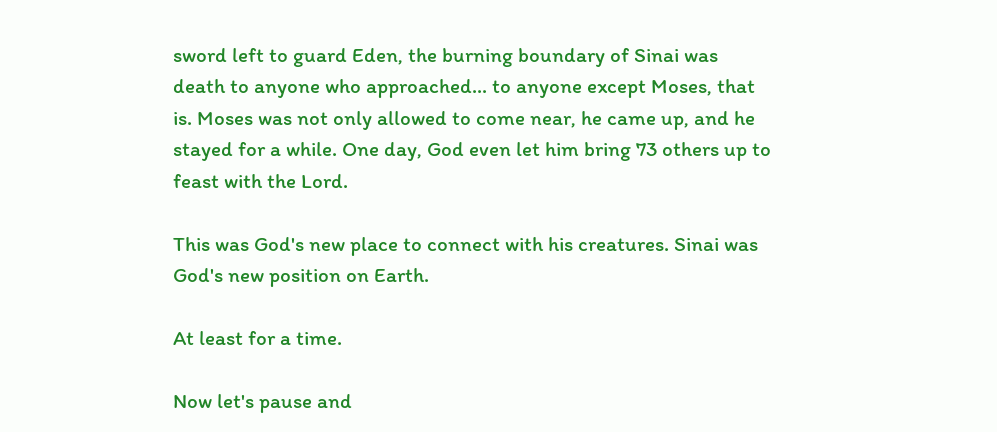sword left to guard Eden, the burning boundary of Sinai was death to anyone who approached... to anyone except Moses, that is. Moses was not only allowed to come near, he came up, and he stayed for a while. One day, God even let him bring 73 others up to feast with the Lord.

This was God's new place to connect with his creatures. Sinai was God's new position on Earth.

At least for a time.

Now let's pause and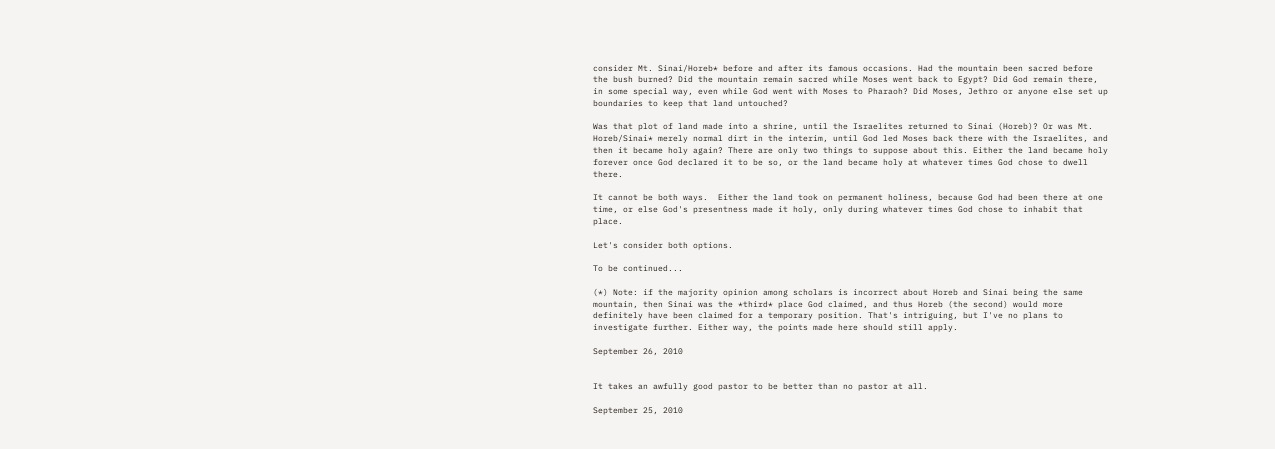consider Mt. Sinai/Horeb* before and after its famous occasions. Had the mountain been sacred before the bush burned? Did the mountain remain sacred while Moses went back to Egypt? Did God remain there, in some special way, even while God went with Moses to Pharaoh? Did Moses, Jethro or anyone else set up boundaries to keep that land untouched?

Was that plot of land made into a shrine, until the Israelites returned to Sinai (Horeb)? Or was Mt. Horeb/Sinai* merely normal dirt in the interim, until God led Moses back there with the Israelites, and then it became holy again? There are only two things to suppose about this. Either the land became holy forever once God declared it to be so, or the land became holy at whatever times God chose to dwell there.

It cannot be both ways.  Either the land took on permanent holiness, because God had been there at one time, or else God's presentness made it holy, only during whatever times God chose to inhabit that place.

Let's consider both options.

To be continued...

(*) Note: if the majority opinion among scholars is incorrect about Horeb and Sinai being the same mountain, then Sinai was the *third* place God claimed, and thus Horeb (the second) would more definitely have been claimed for a temporary position. That's intriguing, but I've no plans to investigate further. Either way, the points made here should still apply.

September 26, 2010


It takes an awfully good pastor to be better than no pastor at all.

September 25, 2010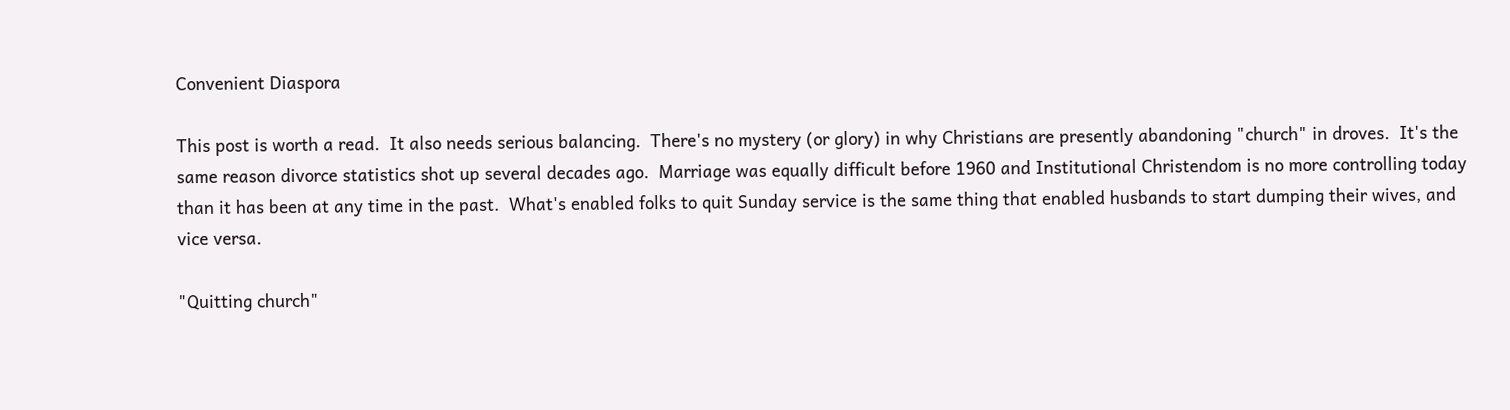Convenient Diaspora

This post is worth a read.  It also needs serious balancing.  There's no mystery (or glory) in why Christians are presently abandoning "church" in droves.  It's the same reason divorce statistics shot up several decades ago.  Marriage was equally difficult before 1960 and Institutional Christendom is no more controlling today than it has been at any time in the past.  What's enabled folks to quit Sunday service is the same thing that enabled husbands to start dumping their wives, and vice versa.

"Quitting church"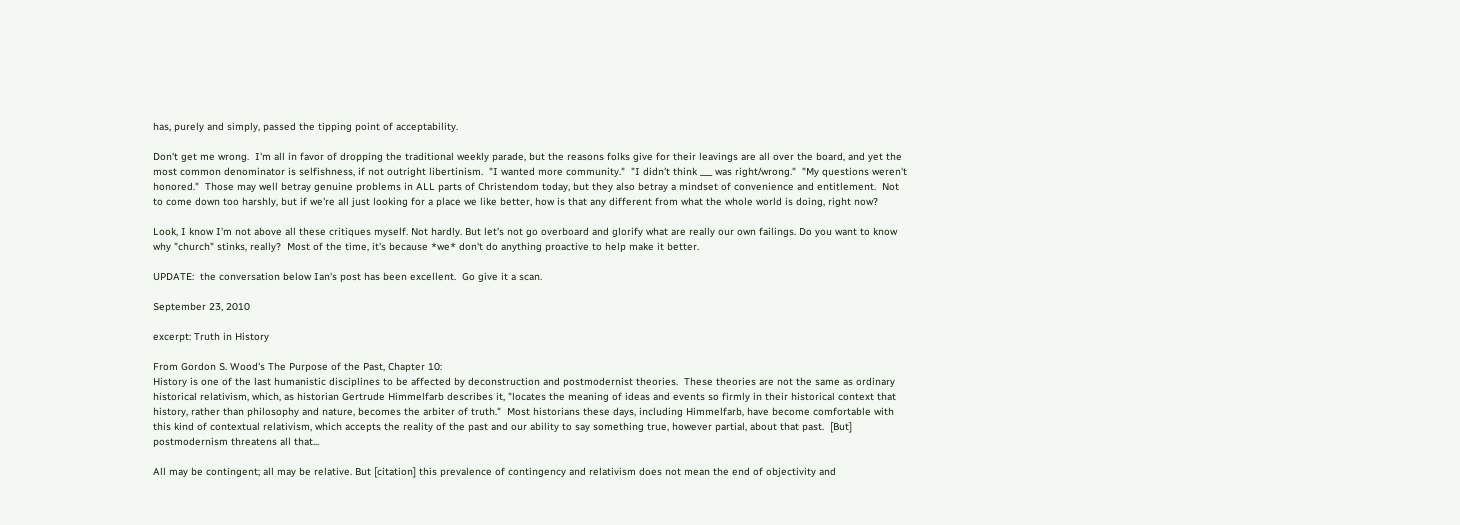has, purely and simply, passed the tipping point of acceptability.

Don't get me wrong.  I'm all in favor of dropping the traditional weekly parade, but the reasons folks give for their leavings are all over the board, and yet the most common denominator is selfishness, if not outright libertinism.  "I wanted more community."  "I didn't think ___ was right/wrong."  "My questions weren't honored."  Those may well betray genuine problems in ALL parts of Christendom today, but they also betray a mindset of convenience and entitlement.  Not to come down too harshly, but if we're all just looking for a place we like better, how is that any different from what the whole world is doing, right now?

Look, I know I'm not above all these critiques myself. Not hardly. But let's not go overboard and glorify what are really our own failings. Do you want to know why "church" stinks, really?  Most of the time, it's because *we* don't do anything proactive to help make it better.

UPDATE:  the conversation below Ian's post has been excellent.  Go give it a scan.

September 23, 2010

excerpt: Truth in History

From Gordon S. Wood's The Purpose of the Past, Chapter 10:
History is one of the last humanistic disciplines to be affected by deconstruction and postmodernist theories.  These theories are not the same as ordinary historical relativism, which, as historian Gertrude Himmelfarb describes it, "locates the meaning of ideas and events so firmly in their historical context that history, rather than philosophy and nature, becomes the arbiter of truth."  Most historians these days, including Himmelfarb, have become comfortable with this kind of contextual relativism, which accepts the reality of the past and our ability to say something true, however partial, about that past.  [But] postmodernism threatens all that...

All may be contingent; all may be relative. But [citation] this prevalence of contingency and relativism does not mean the end of objectivity and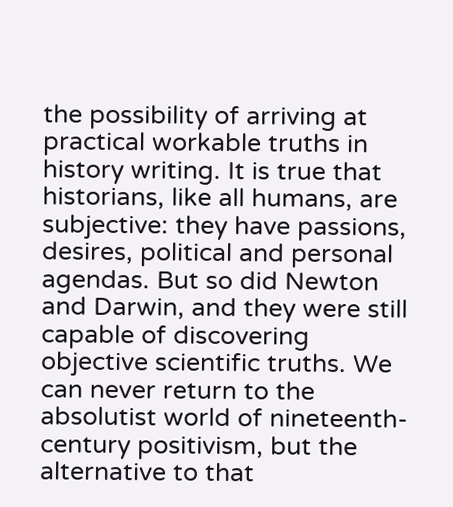the possibility of arriving at practical workable truths in history writing. It is true that historians, like all humans, are subjective: they have passions, desires, political and personal agendas. But so did Newton and Darwin, and they were still capable of discovering objective scientific truths. We can never return to the absolutist world of nineteenth-century positivism, but the alternative to that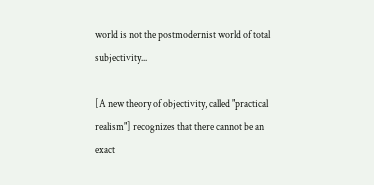world is not the postmodernist world of total subjectivity...

[A new theory of objectivity, called "practical realism"] recognizes that there cannot be an exact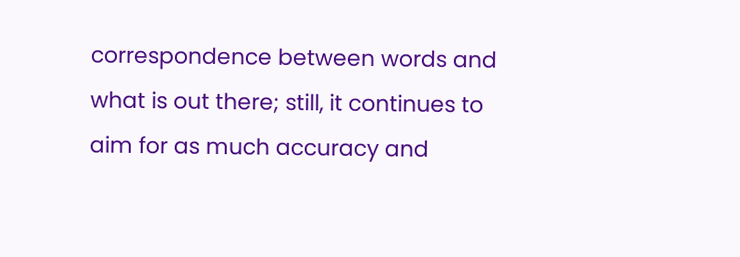correspondence between words and what is out there; still, it continues to aim for as much accuracy and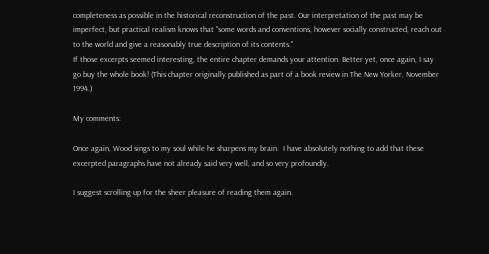completeness as possible in the historical reconstruction of the past. Our interpretation of the past may be imperfect, but practical realism knows that "some words and conventions, however socially constructed, reach out to the world and give a reasonably true description of its contents."
If those excerpts seemed interesting, the entire chapter demands your attention. Better yet, once again, I say go buy the whole book! (This chapter originally published as part of a book review in The New Yorker, November 1994.)

My comments:

Once again, Wood sings to my soul while he sharpens my brain.  I have absolutely nothing to add that these excerpted paragraphs have not already said very well, and so very profoundly.

I suggest scrolling up for the sheer pleasure of reading them again.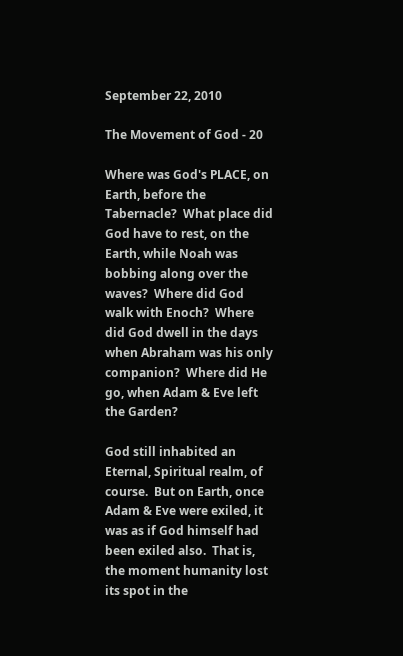September 22, 2010

The Movement of God - 20

Where was God's PLACE, on Earth, before the Tabernacle?  What place did God have to rest, on the Earth, while Noah was bobbing along over the waves?  Where did God walk with Enoch?  Where did God dwell in the days when Abraham was his only companion?  Where did He go, when Adam & Eve left the Garden?

God still inhabited an Eternal, Spiritual realm, of course.  But on Earth, once Adam & Eve were exiled, it was as if God himself had been exiled also.  That is, the moment humanity lost its spot in the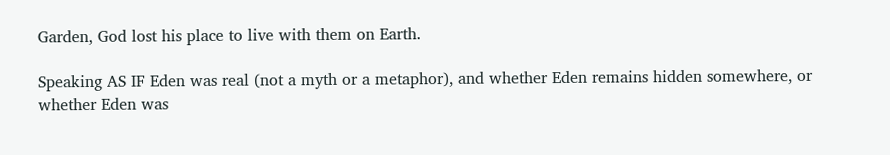Garden, God lost his place to live with them on Earth.

Speaking AS IF Eden was real (not a myth or a metaphor), and whether Eden remains hidden somewhere, or whether Eden was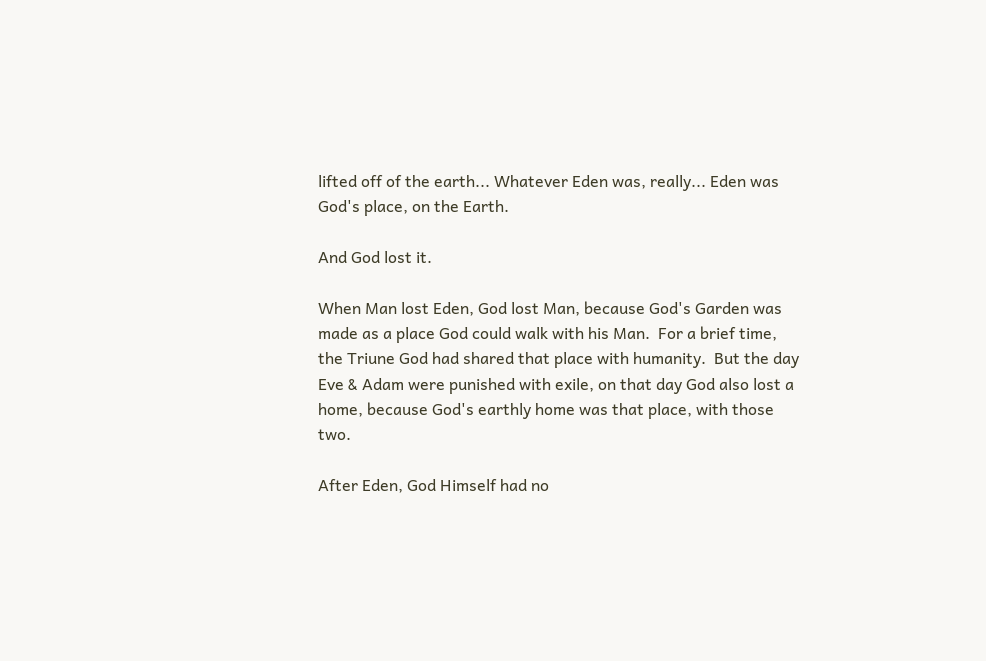lifted off of the earth... Whatever Eden was, really... Eden was God's place, on the Earth.

And God lost it.

When Man lost Eden, God lost Man, because God's Garden was made as a place God could walk with his Man.  For a brief time, the Triune God had shared that place with humanity.  But the day Eve & Adam were punished with exile, on that day God also lost a home, because God's earthly home was that place, with those two.

After Eden, God Himself had no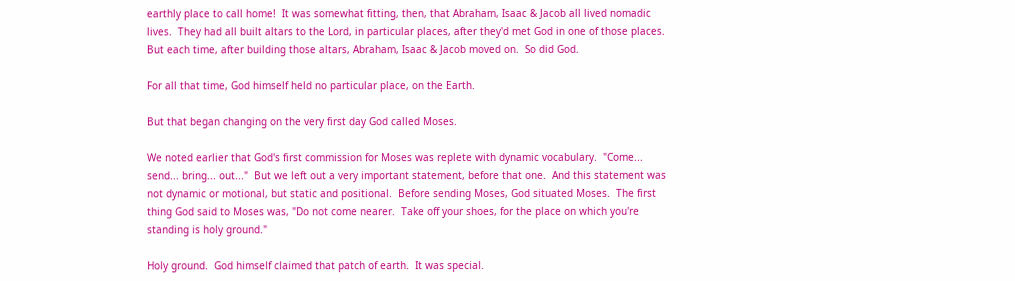earthly place to call home!  It was somewhat fitting, then, that Abraham, Isaac & Jacob all lived nomadic lives.  They had all built altars to the Lord, in particular places, after they'd met God in one of those places.  But each time, after building those altars, Abraham, Isaac & Jacob moved on.  So did God.

For all that time, God himself held no particular place, on the Earth.

But that began changing on the very first day God called Moses.

We noted earlier that God's first commission for Moses was replete with dynamic vocabulary.  "Come... send... bring... out..."  But we left out a very important statement, before that one.  And this statement was not dynamic or motional, but static and positional.  Before sending Moses, God situated Moses.  The first thing God said to Moses was, "Do not come nearer.  Take off your shoes, for the place on which you're standing is holy ground."

Holy ground.  God himself claimed that patch of earth.  It was special.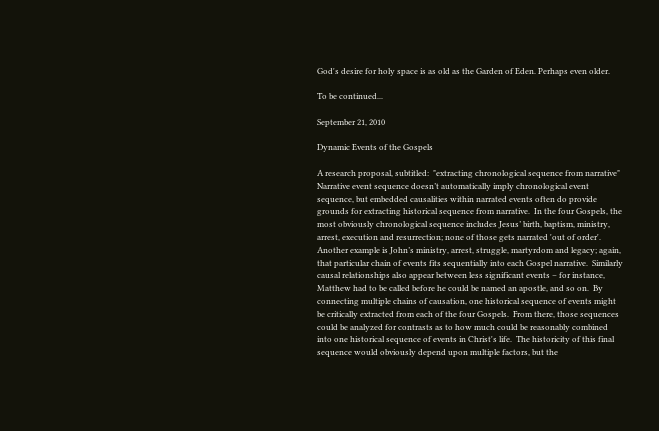God's desire for holy space is as old as the Garden of Eden. Perhaps even older.

To be continued...

September 21, 2010

Dynamic Events of the Gospels

A research proposal, subtitled:  "extracting chronological sequence from narrative"
Narrative event sequence doesn’t automatically imply chronological event sequence, but embedded causalities within narrated events often do provide grounds for extracting historical sequence from narrative.  In the four Gospels, the most obviously chronological sequence includes Jesus’ birth, baptism, ministry, arrest, execution and resurrection; none of those gets narrated 'out of order'.  Another example is John’s ministry, arrest, struggle, martyrdom and legacy; again, that particular chain of events fits sequentially into each Gospel narrative.  Similarly causal relationships also appear between less significant events – for instance, Matthew had to be called before he could be named an apostle, and so on.  By connecting multiple chains of causation, one historical sequence of events might be critically extracted from each of the four Gospels.  From there, those sequences could be analyzed for contrasts as to how much could be reasonably combined into one historical sequence of events in Christ's life.  The historicity of this final sequence would obviously depend upon multiple factors, but the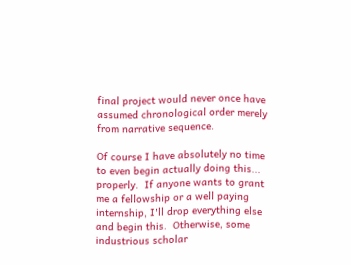final project would never once have assumed chronological order merely from narrative sequence.

Of course I have absolutely no time to even begin actually doing this... properly.  If anyone wants to grant me a fellowship or a well paying internship, I'll drop everything else and begin this.  Otherwise, some industrious scholar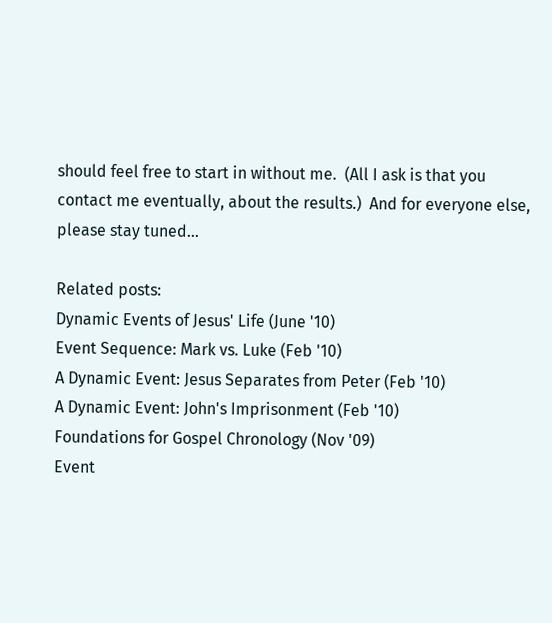should feel free to start in without me.  (All I ask is that you contact me eventually, about the results.)  And for everyone else, please stay tuned...

Related posts:
Dynamic Events of Jesus' Life (June '10)
Event Sequence: Mark vs. Luke (Feb '10)
A Dynamic Event: Jesus Separates from Peter (Feb '10)
A Dynamic Event: John's Imprisonment (Feb '10)
Foundations for Gospel Chronology (Nov '09)
Event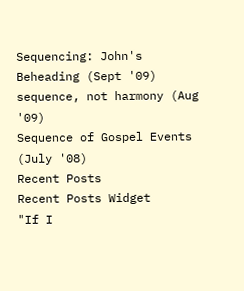Sequencing: John's Beheading (Sept '09)
sequence, not harmony (Aug '09)
Sequence of Gospel Events (July '08)
Recent Posts
Recent Posts Widget
"If I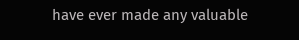have ever made any valuable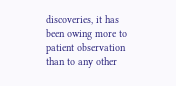discoveries, it has been owing more to patient observation than to any other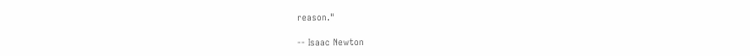reason."

-- Isaac Newton